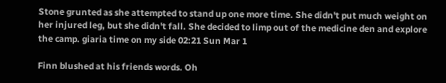Stone grunted as she attempted to stand up one more time. She didn't put much weight on her injured leg, but she didn't fall. She decided to limp out of the medicine den and explore the camp. giaria time on my side 02:21 Sun Mar 1

Finn blushed at his friends words. Oh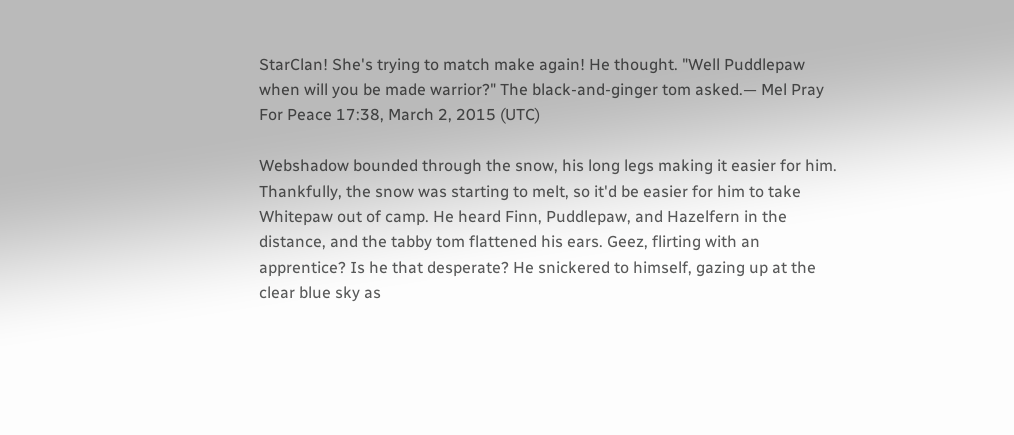StarClan! She's trying to match make again! He thought. "Well Puddlepaw when will you be made warrior?" The black-and-ginger tom asked.— Mel Pray For Peace 17:38, March 2, 2015 (UTC)

Webshadow bounded through the snow, his long legs making it easier for him. Thankfully, the snow was starting to melt, so it'd be easier for him to take Whitepaw out of camp. He heard Finn, Puddlepaw, and Hazelfern in the distance, and the tabby tom flattened his ears. Geez, flirting with an apprentice? Is he that desperate? He snickered to himself, gazing up at the clear blue sky as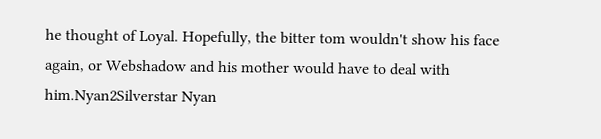he thought of Loyal. Hopefully, the bitter tom wouldn't show his face again, or Webshadow and his mother would have to deal with him.Nyan2Silverstar Nyan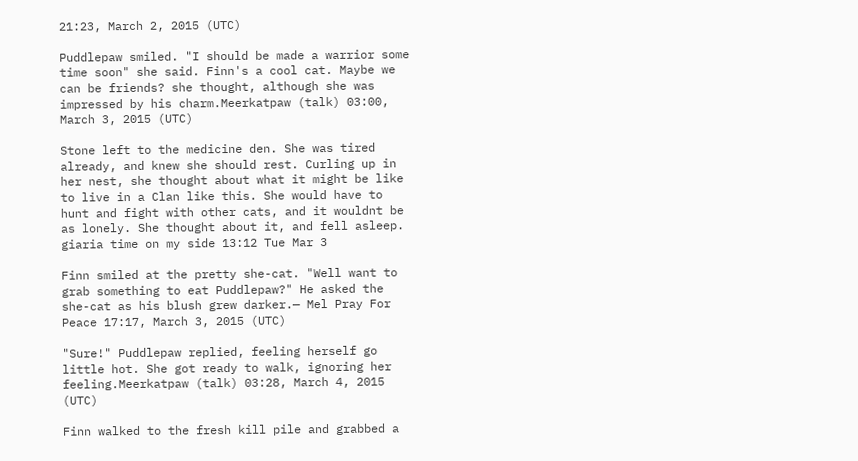21:23, March 2, 2015 (UTC)

Puddlepaw smiled. "I should be made a warrior some time soon" she said. Finn's a cool cat. Maybe we can be friends? she thought, although she was impressed by his charm.Meerkatpaw (talk) 03:00, March 3, 2015 (UTC)

Stone left to the medicine den. She was tired already, and knew she should rest. Curling up in her nest, she thought about what it might be like to live in a Clan like this. She would have to hunt and fight with other cats, and it wouldnt be as lonely. She thought about it, and fell asleep. giaria time on my side 13:12 Tue Mar 3

Finn smiled at the pretty she-cat. "Well want to grab something to eat Puddlepaw?" He asked the she-cat as his blush grew darker.— Mel Pray For Peace 17:17, March 3, 2015 (UTC)

"Sure!" Puddlepaw replied, feeling herself go little hot. She got ready to walk, ignoring her feeling.Meerkatpaw (talk) 03:28, March 4, 2015 (UTC)

Finn walked to the fresh kill pile and grabbed a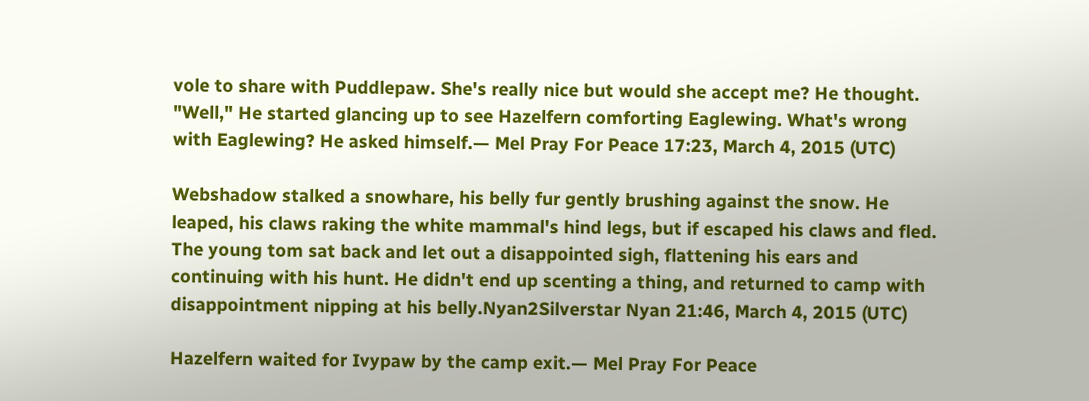vole to share with Puddlepaw. She's really nice but would she accept me? He thought. "Well," He started glancing up to see Hazelfern comforting Eaglewing. What's wrong with Eaglewing? He asked himself.— Mel Pray For Peace 17:23, March 4, 2015 (UTC)

Webshadow stalked a snowhare, his belly fur gently brushing against the snow. He leaped, his claws raking the white mammal's hind legs, but if escaped his claws and fled. The young tom sat back and let out a disappointed sigh, flattening his ears and continuing with his hunt. He didn't end up scenting a thing, and returned to camp with disappointment nipping at his belly.Nyan2Silverstar Nyan 21:46, March 4, 2015 (UTC)

Hazelfern waited for Ivypaw by the camp exit.— Mel Pray For Peace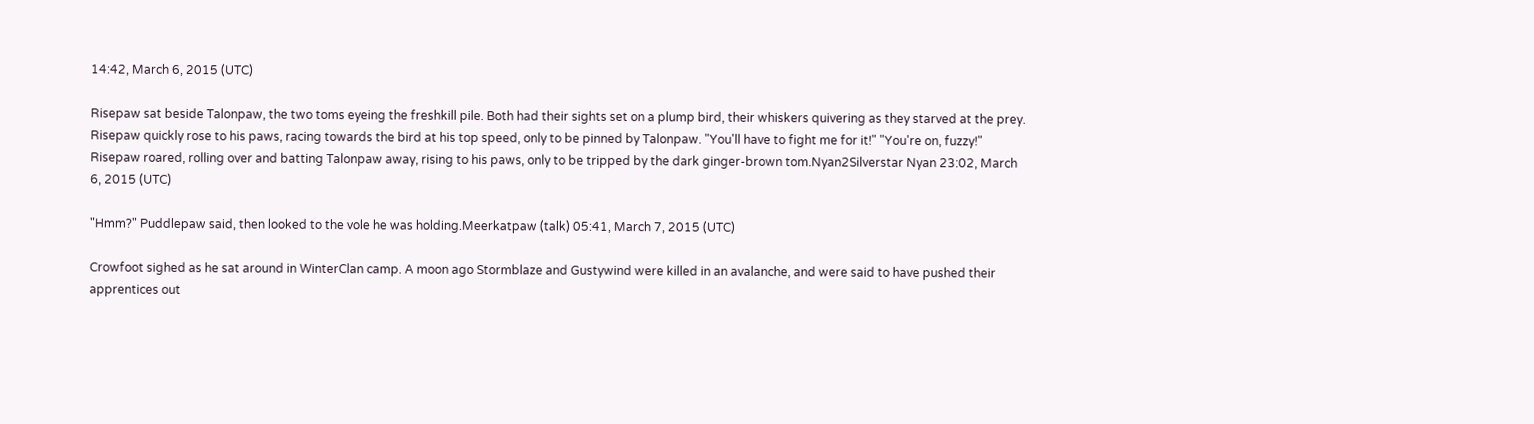14:42, March 6, 2015 (UTC)

Risepaw sat beside Talonpaw, the two toms eyeing the freshkill pile. Both had their sights set on a plump bird, their whiskers quivering as they starved at the prey. Risepaw quickly rose to his paws, racing towards the bird at his top speed, only to be pinned by Talonpaw. "You'll have to fight me for it!" "You're on, fuzzy!" Risepaw roared, rolling over and batting Talonpaw away, rising to his paws, only to be tripped by the dark ginger-brown tom.Nyan2Silverstar Nyan 23:02, March 6, 2015 (UTC)

"Hmm?" Puddlepaw said, then looked to the vole he was holding.Meerkatpaw (talk) 05:41, March 7, 2015 (UTC)

Crowfoot sighed as he sat around in WinterClan camp. A moon ago Stormblaze and Gustywind were killed in an avalanche, and were said to have pushed their apprentices out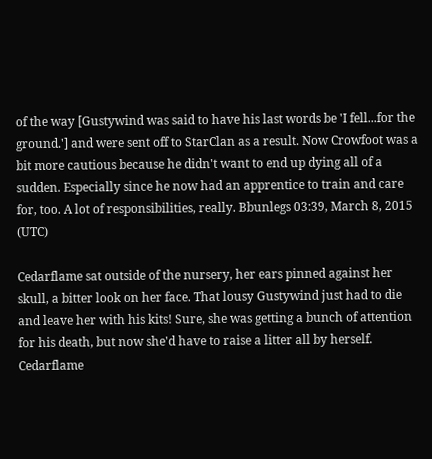of the way [Gustywind was said to have his last words be 'I fell...for the ground.'] and were sent off to StarClan as a result. Now Crowfoot was a bit more cautious because he didn't want to end up dying all of a sudden. Especially since he now had an apprentice to train and care for, too. A lot of responsibilities, really. Bbunlegs 03:39, March 8, 2015 (UTC)

Cedarflame sat outside of the nursery, her ears pinned against her skull, a bitter look on her face. That lousy Gustywind just had to die and leave her with his kits! Sure, she was getting a bunch of attention for his death, but now she'd have to raise a litter all by herself. Cedarflame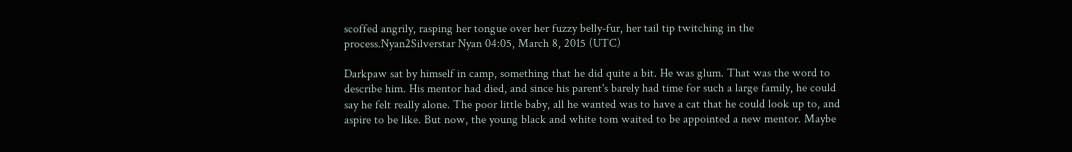scoffed angrily, rasping her tongue over her fuzzy belly-fur, her tail tip twitching in the process.Nyan2Silverstar Nyan 04:05, March 8, 2015 (UTC)

Darkpaw sat by himself in camp, something that he did quite a bit. He was glum. That was the word to describe him. His mentor had died, and since his parent's barely had time for such a large family, he could say he felt really alone. The poor little baby, all he wanted was to have a cat that he could look up to, and aspire to be like. But now, the young black and white tom waited to be appointed a new mentor. Maybe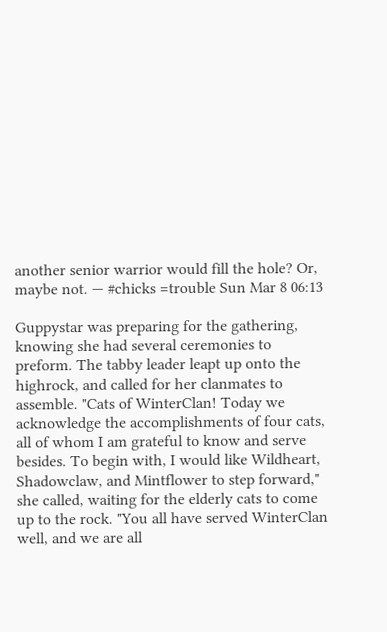another senior warrior would fill the hole? Or, maybe not. — #chicks =trouble Sun Mar 8 06:13

Guppystar was preparing for the gathering, knowing she had several ceremonies to preform. The tabby leader leapt up onto the highrock, and called for her clanmates to assemble. "Cats of WinterClan! Today we acknowledge the accomplishments of four cats, all of whom I am grateful to know and serve besides. To begin with, I would like Wildheart, Shadowclaw, and Mintflower to step forward," she called, waiting for the elderly cats to come up to the rock. "You all have served WinterClan well, and we are all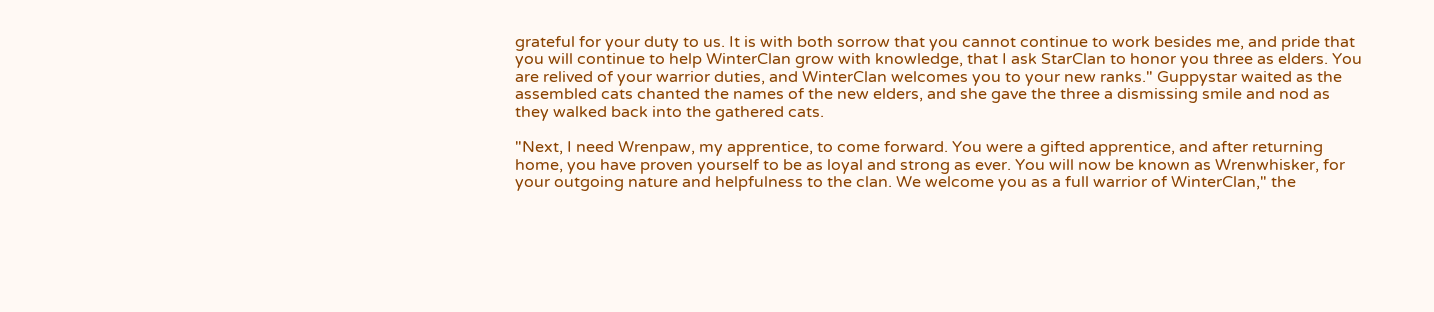grateful for your duty to us. It is with both sorrow that you cannot continue to work besides me, and pride that you will continue to help WinterClan grow with knowledge, that I ask StarClan to honor you three as elders. You are relived of your warrior duties, and WinterClan welcomes you to your new ranks." Guppystar waited as the assembled cats chanted the names of the new elders, and she gave the three a dismissing smile and nod as they walked back into the gathered cats.

"Next, I need Wrenpaw, my apprentice, to come forward. You were a gifted apprentice, and after returning home, you have proven yourself to be as loyal and strong as ever. You will now be known as Wrenwhisker, for your outgoing nature and helpfulness to the clan. We welcome you as a full warrior of WinterClan," the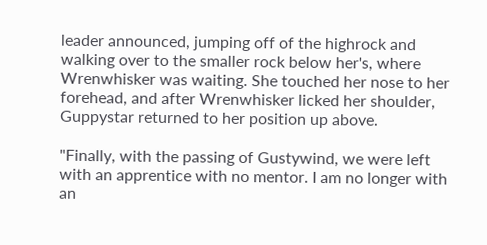leader announced, jumping off of the highrock and walking over to the smaller rock below her's, where Wrenwhisker was waiting. She touched her nose to her forehead, and after Wrenwhisker licked her shoulder, Guppystar returned to her position up above.

"Finally, with the passing of Gustywind, we were left with an apprentice with no mentor. I am no longer with an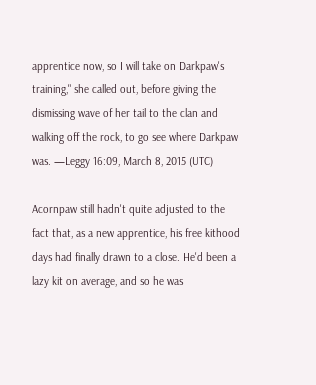apprentice now, so I will take on Darkpaw's training," she called out, before giving the dismissing wave of her tail to the clan and walking off the rock, to go see where Darkpaw was. —Leggy 16:09, March 8, 2015 (UTC)

Acornpaw still hadn't quite adjusted to the fact that, as a new apprentice, his free kithood days had finally drawn to a close. He'd been a lazy kit on average, and so he was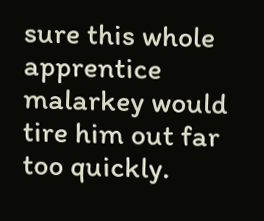sure this whole apprentice malarkey would tire him out far too quickly.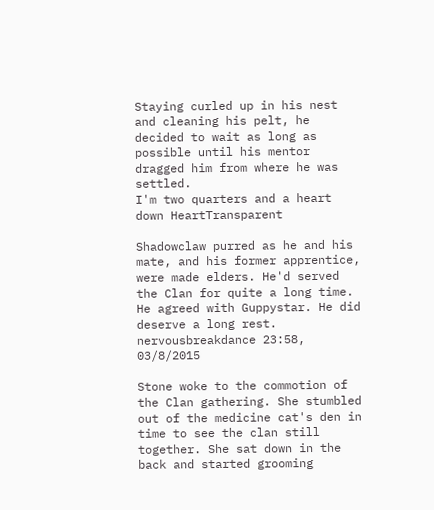Staying curled up in his nest and cleaning his pelt, he decided to wait as long as possible until his mentor dragged him from where he was settled.
I'm two quarters and a heart down HeartTransparent

Shadowclaw purred as he and his mate, and his former apprentice, were made elders. He'd served the Clan for quite a long time. He agreed with Guppystar. He did deserve a long rest. nervousbreakdance 23:58, 03/8/2015

Stone woke to the commotion of the Clan gathering. She stumbled out of the medicine cat's den in time to see the clan still together. She sat down in the back and started grooming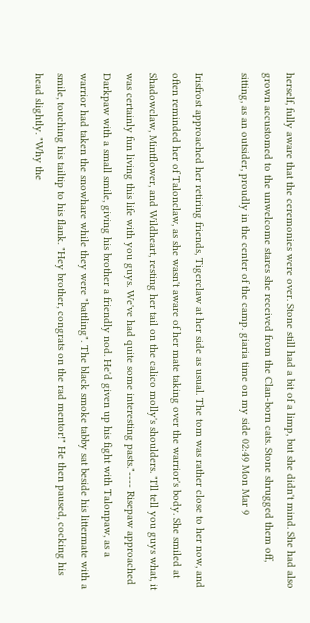herself, fully aware that the ceremonies were over. Stone still had a bit of a limp, but she didn't mind. She had also grown accustomed to the unwelcome stares she received from the Clan-born cats. Stone shrugged them off, sitting, as an outsider, proudly in the center of the camp. giaria time on my side 02:49 Mon Mar 9

Irisfrost approached her retiring friends, Tigerclaw at her side as usual. The tom was rather close to her now, and often reminded her of Talonclaw, as she wasn't aware of her mate taking over the warrior's body. She smiled at Shadowclaw, Mintflower, and Wildheart, resting her tail on the calico molly's shoulders. "I'll tell you guys what, it was certainly fun living this life with you guys. We've had quite some interesting pasts."---- Risepaw approached Darkpaw with a small smile, giving his brother a friendly nod. He'd given up his fight with Talonpaw, as a warrior had taken the snowhare while they were "battling". The black smoke tabby sat beside his littermate with a smile, touching his tailtip to his flank. "Hey brother, congrats on the rad mentor!" He then paused, cocking his head slightly. "Why the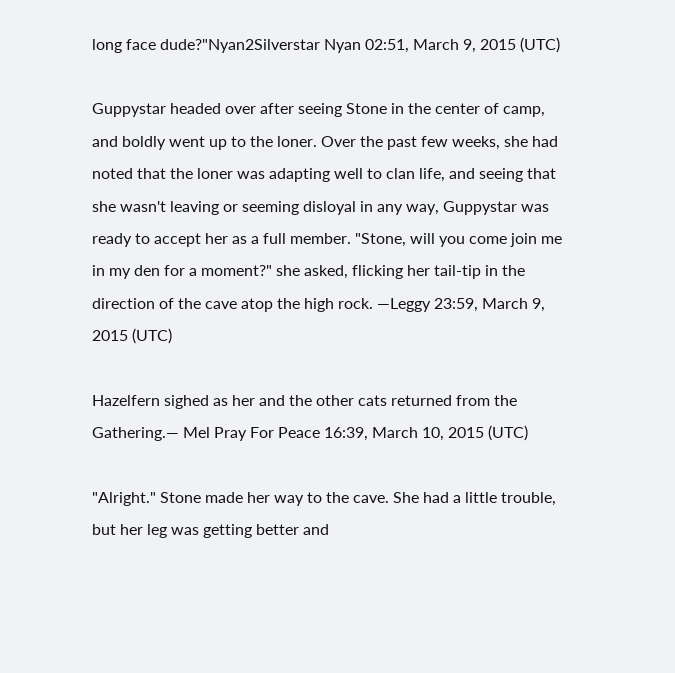long face dude?"Nyan2Silverstar Nyan 02:51, March 9, 2015 (UTC)

Guppystar headed over after seeing Stone in the center of camp, and boldly went up to the loner. Over the past few weeks, she had noted that the loner was adapting well to clan life, and seeing that she wasn't leaving or seeming disloyal in any way, Guppystar was ready to accept her as a full member. "Stone, will you come join me in my den for a moment?" she asked, flicking her tail-tip in the direction of the cave atop the high rock. —Leggy 23:59, March 9, 2015 (UTC)

Hazelfern sighed as her and the other cats returned from the Gathering.— Mel Pray For Peace 16:39, March 10, 2015 (UTC)

"Alright." Stone made her way to the cave. She had a little trouble, but her leg was getting better and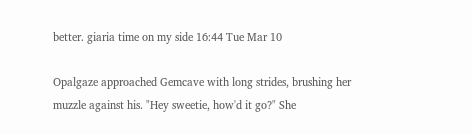better. giaria time on my side 16:44 Tue Mar 10

Opalgaze approached Gemcave with long strides, brushing her muzzle against his. "Hey sweetie, how'd it go?" She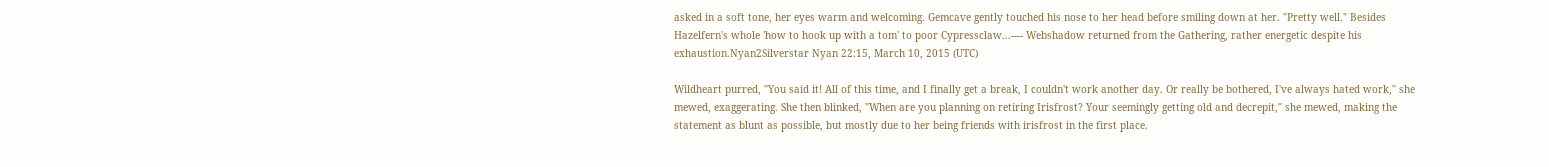asked in a soft tone, her eyes warm and welcoming. Gemcave gently touched his nose to her head before smiling down at her. "Pretty well." Besides Hazelfern's whole 'how to hook up with a tom' to poor Cypressclaw...---- Webshadow returned from the Gathering, rather energetic despite his exhaustion.Nyan2Silverstar Nyan 22:15, March 10, 2015 (UTC)

Wildheart purred, "You said it! All of this time, and I finally get a break, I couldn't work another day. Or really be bothered, I've always hated work," she mewed, exaggerating. She then blinked, "When are you planning on retiring Irisfrost? Your seemingly getting old and decrepit," she mewed, making the statement as blunt as possible, but mostly due to her being friends with irisfrost in the first place.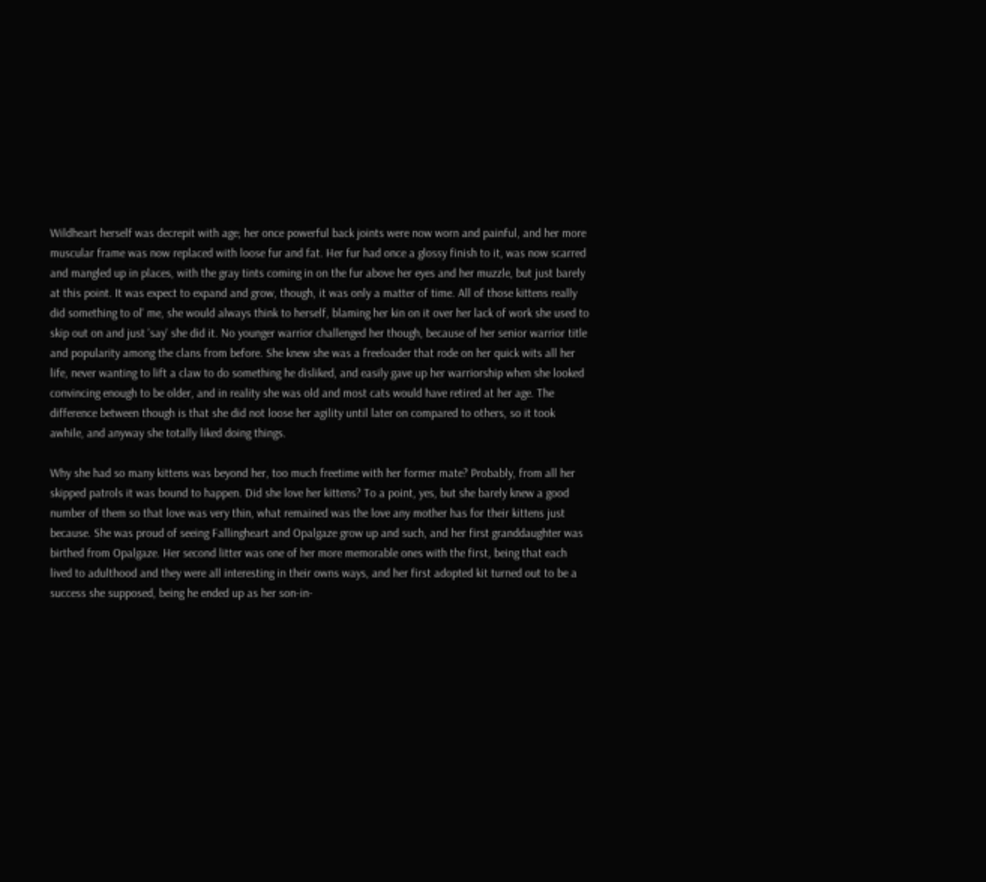Wildheart herself was decrepit with age; her once powerful back joints were now worn and painful, and her more muscular frame was now replaced with loose fur and fat. Her fur had once a glossy finish to it, was now scarred and mangled up in places, with the gray tints coming in on the fur above her eyes and her muzzle, but just barely at this point. It was expect to expand and grow, though, it was only a matter of time. All of those kittens really did something to ol' me, she would always think to herself, blaming her kin on it over her lack of work she used to skip out on and just 'say' she did it. No younger warrior challenged her though, because of her senior warrior title and popularity among the clans from before. She knew she was a freeloader that rode on her quick wits all her life, never wanting to lift a claw to do something he disliked, and easily gave up her warriorship when she looked convincing enough to be older, and in reality she was old and most cats would have retired at her age. The difference between though is that she did not loose her agility until later on compared to others, so it took awhile, and anyway she totally liked doing things.

Why she had so many kittens was beyond her, too much freetime with her former mate? Probably, from all her skipped patrols it was bound to happen. Did she love her kittens? To a point, yes, but she barely knew a good number of them so that love was very thin, what remained was the love any mother has for their kittens just because. She was proud of seeing Fallingheart and Opalgaze grow up and such, and her first granddaughter was birthed from Opalgaze. Her second litter was one of her more memorable ones with the first, being that each lived to adulthood and they were all interesting in their owns ways, and her first adopted kit turned out to be a success she supposed, being he ended up as her son-in-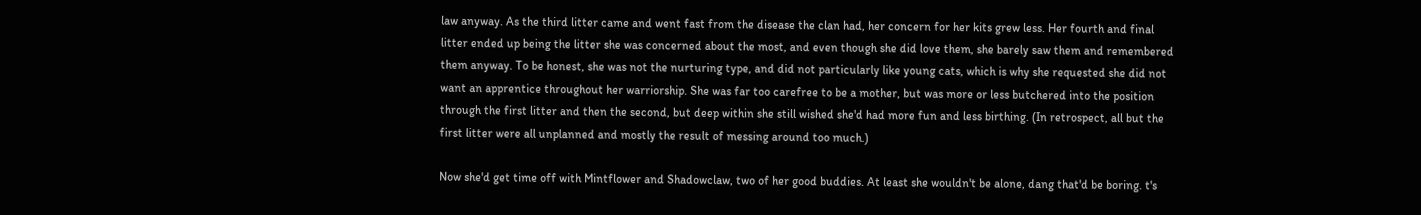law anyway. As the third litter came and went fast from the disease the clan had, her concern for her kits grew less. Her fourth and final litter ended up being the litter she was concerned about the most, and even though she did love them, she barely saw them and remembered them anyway. To be honest, she was not the nurturing type, and did not particularly like young cats, which is why she requested she did not want an apprentice throughout her warriorship. She was far too carefree to be a mother, but was more or less butchered into the position through the first litter and then the second, but deep within she still wished she'd had more fun and less birthing. (In retrospect, all but the first litter were all unplanned and mostly the result of messing around too much.)

Now she'd get time off with Mintflower and Shadowclaw, two of her good buddies. At least she wouldn't be alone, dang that'd be boring. t's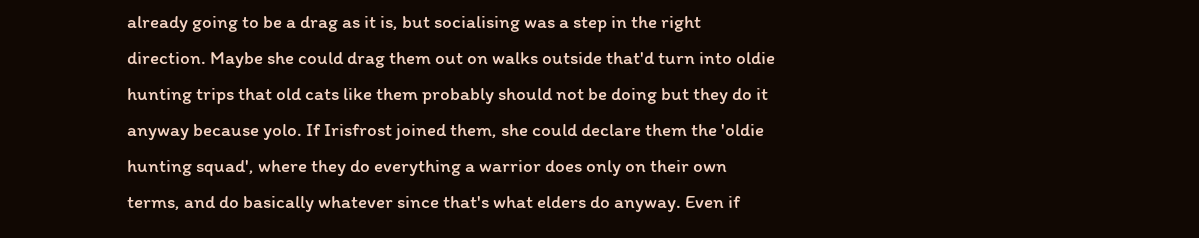already going to be a drag as it is, but socialising was a step in the right direction. Maybe she could drag them out on walks outside that'd turn into oldie hunting trips that old cats like them probably should not be doing but they do it anyway because yolo. If Irisfrost joined them, she could declare them the 'oldie hunting squad', where they do everything a warrior does only on their own terms, and do basically whatever since that's what elders do anyway. Even if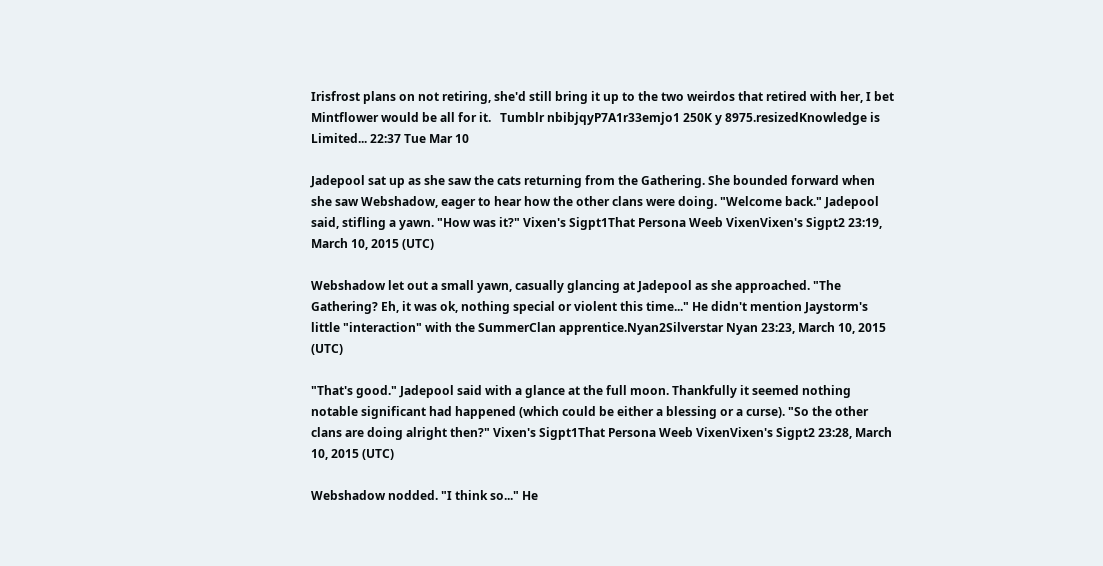Irisfrost plans on not retiring, she'd still bring it up to the two weirdos that retired with her, I bet Mintflower would be all for it.   Tumblr nbibjqyP7A1r33emjo1 250K y 8975.resizedKnowledge is Limited... 22:37 Tue Mar 10

Jadepool sat up as she saw the cats returning from the Gathering. She bounded forward when she saw Webshadow, eager to hear how the other clans were doing. "Welcome back." Jadepool said, stifling a yawn. "How was it?" Vixen's Sigpt1That Persona Weeb VixenVixen's Sigpt2 23:19, March 10, 2015 (UTC)

Webshadow let out a small yawn, casually glancing at Jadepool as she approached. "The Gathering? Eh, it was ok, nothing special or violent this time..." He didn't mention Jaystorm's little "interaction" with the SummerClan apprentice.Nyan2Silverstar Nyan 23:23, March 10, 2015 (UTC)

"That's good." Jadepool said with a glance at the full moon. Thankfully it seemed nothing notable significant had happened (which could be either a blessing or a curse). "So the other clans are doing alright then?" Vixen's Sigpt1That Persona Weeb VixenVixen's Sigpt2 23:28, March 10, 2015 (UTC)

Webshadow nodded. "I think so..." He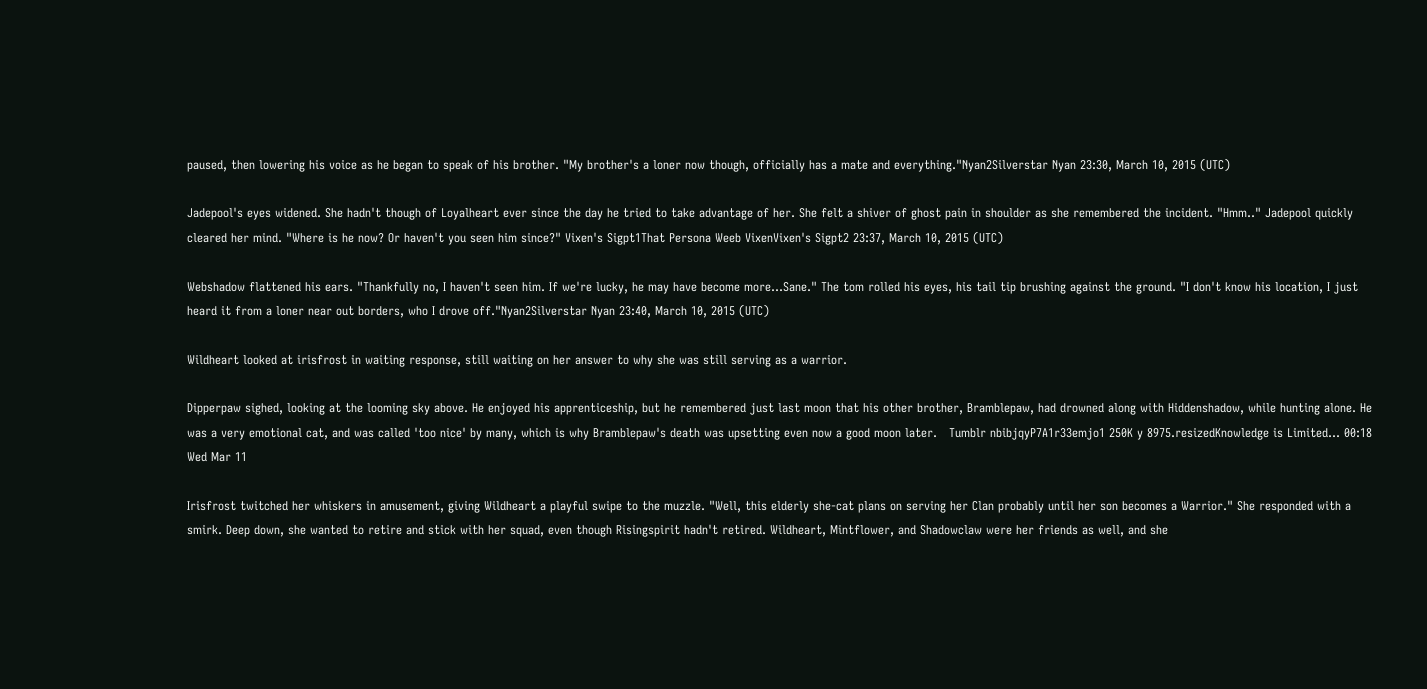paused, then lowering his voice as he began to speak of his brother. "My brother's a loner now though, officially has a mate and everything."Nyan2Silverstar Nyan 23:30, March 10, 2015 (UTC)

Jadepool's eyes widened. She hadn't though of Loyalheart ever since the day he tried to take advantage of her. She felt a shiver of ghost pain in shoulder as she remembered the incident. "Hmm.." Jadepool quickly cleared her mind. "Where is he now? Or haven't you seen him since?" Vixen's Sigpt1That Persona Weeb VixenVixen's Sigpt2 23:37, March 10, 2015 (UTC)

Webshadow flattened his ears. "Thankfully no, I haven't seen him. If we're lucky, he may have become more...Sane." The tom rolled his eyes, his tail tip brushing against the ground. "I don't know his location, I just heard it from a loner near out borders, who I drove off."Nyan2Silverstar Nyan 23:40, March 10, 2015 (UTC)

Wildheart looked at irisfrost in waiting response, still waiting on her answer to why she was still serving as a warrior.

Dipperpaw sighed, looking at the looming sky above. He enjoyed his apprenticeship, but he remembered just last moon that his other brother, Bramblepaw, had drowned along with Hiddenshadow, while hunting alone. He was a very emotional cat, and was called 'too nice' by many, which is why Bramblepaw's death was upsetting even now a good moon later.   Tumblr nbibjqyP7A1r33emjo1 250K y 8975.resizedKnowledge is Limited... 00:18 Wed Mar 11

Irisfrost twitched her whiskers in amusement, giving Wildheart a playful swipe to the muzzle. "Well, this elderly she-cat plans on serving her Clan probably until her son becomes a Warrior." She responded with a smirk. Deep down, she wanted to retire and stick with her squad, even though Risingspirit hadn't retired. Wildheart, Mintflower, and Shadowclaw were her friends as well, and she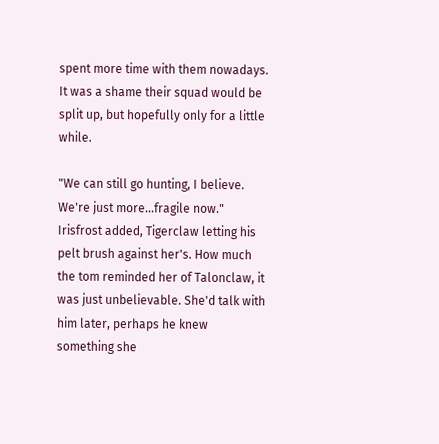spent more time with them nowadays. It was a shame their squad would be split up, but hopefully only for a little while.

"We can still go hunting, I believe. We're just more...fragile now." Irisfrost added, Tigerclaw letting his pelt brush against her's. How much the tom reminded her of Talonclaw, it was just unbelievable. She'd talk with him later, perhaps he knew something she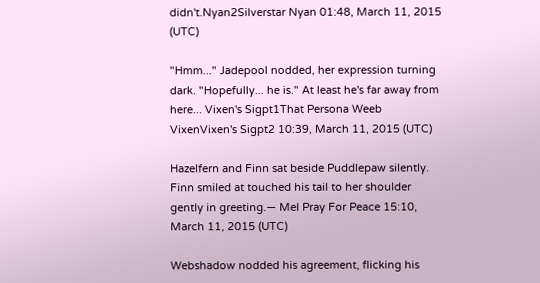didn't.Nyan2Silverstar Nyan 01:48, March 11, 2015 (UTC)

"Hmm..." Jadepool nodded, her expression turning dark. "Hopefully... he is." At least he's far away from here... Vixen's Sigpt1That Persona Weeb VixenVixen's Sigpt2 10:39, March 11, 2015 (UTC)

Hazelfern and Finn sat beside Puddlepaw silently. Finn smiled at touched his tail to her shoulder gently in greeting.— Mel Pray For Peace 15:10, March 11, 2015 (UTC)

Webshadow nodded his agreement, flicking his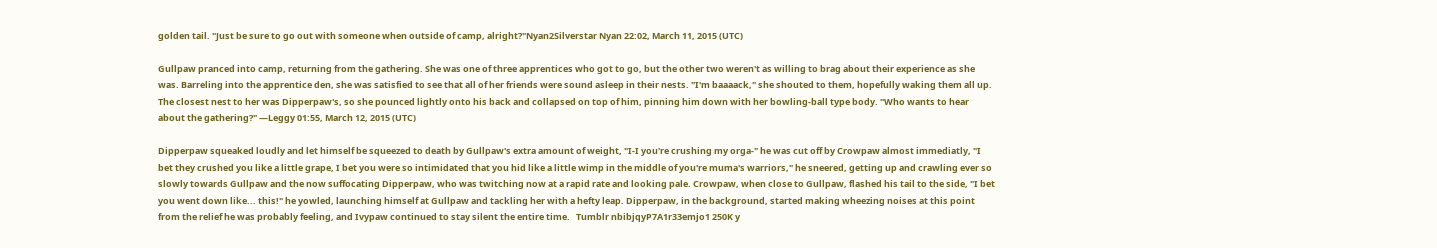golden tail. "Just be sure to go out with someone when outside of camp, alright?"Nyan2Silverstar Nyan 22:02, March 11, 2015 (UTC)

Gullpaw pranced into camp, returning from the gathering. She was one of three apprentices who got to go, but the other two weren't as willing to brag about their experience as she was. Barreling into the apprentice den, she was satisfied to see that all of her friends were sound asleep in their nests. "I'm baaaack," she shouted to them, hopefully waking them all up. The closest nest to her was Dipperpaw's, so she pounced lightly onto his back and collapsed on top of him, pinning him down with her bowling-ball type body. "Who wants to hear about the gathering?" —Leggy 01:55, March 12, 2015 (UTC)

Dipperpaw squeaked loudly and let himself be squeezed to death by Gullpaw's extra amount of weight, "I-I you're crushing my orga-" he was cut off by Crowpaw almost immediatly, "I bet they crushed you like a little grape, I bet you were so intimidated that you hid like a little wimp in the middle of you're muma's warriors," he sneered, getting up and crawling ever so slowly towards Gullpaw and the now suffocating Dipperpaw, who was twitching now at a rapid rate and looking pale. Crowpaw, when close to Gullpaw, flashed his tail to the side, "I bet you went down like... this!" he yowled, launching himself at Gullpaw and tackling her with a hefty leap. Dipperpaw, in the background, started making wheezing noises at this point from the relief he was probably feeling, and Ivypaw continued to stay silent the entire time.   Tumblr nbibjqyP7A1r33emjo1 250K y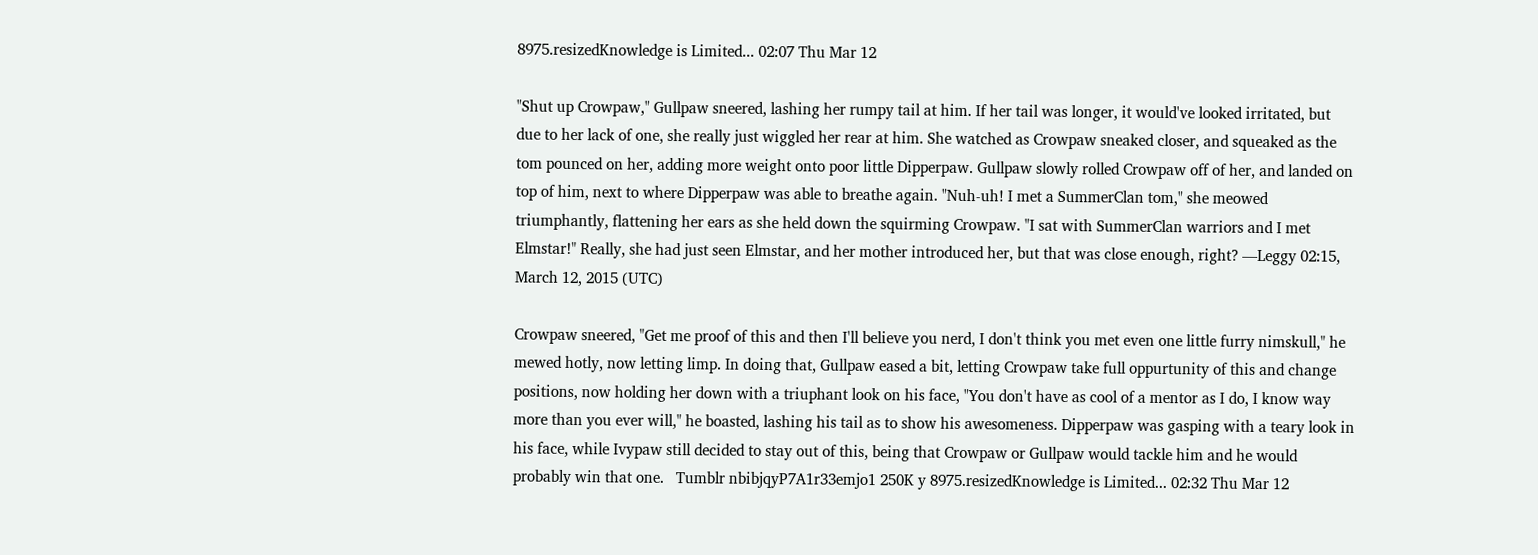8975.resizedKnowledge is Limited... 02:07 Thu Mar 12

"Shut up Crowpaw," Gullpaw sneered, lashing her rumpy tail at him. If her tail was longer, it would've looked irritated, but due to her lack of one, she really just wiggled her rear at him. She watched as Crowpaw sneaked closer, and squeaked as the tom pounced on her, adding more weight onto poor little Dipperpaw. Gullpaw slowly rolled Crowpaw off of her, and landed on top of him, next to where Dipperpaw was able to breathe again. "Nuh-uh! I met a SummerClan tom," she meowed triumphantly, flattening her ears as she held down the squirming Crowpaw. "I sat with SummerClan warriors and I met Elmstar!" Really, she had just seen Elmstar, and her mother introduced her, but that was close enough, right? —Leggy 02:15, March 12, 2015 (UTC)

Crowpaw sneered, "Get me proof of this and then I'll believe you nerd, I don't think you met even one little furry nimskull," he mewed hotly, now letting limp. In doing that, Gullpaw eased a bit, letting Crowpaw take full oppurtunity of this and change positions, now holding her down with a triuphant look on his face, "You don't have as cool of a mentor as I do, I know way more than you ever will," he boasted, lashing his tail as to show his awesomeness. Dipperpaw was gasping with a teary look in his face, while Ivypaw still decided to stay out of this, being that Crowpaw or Gullpaw would tackle him and he would probably win that one.   Tumblr nbibjqyP7A1r33emjo1 250K y 8975.resizedKnowledge is Limited... 02:32 Thu Mar 12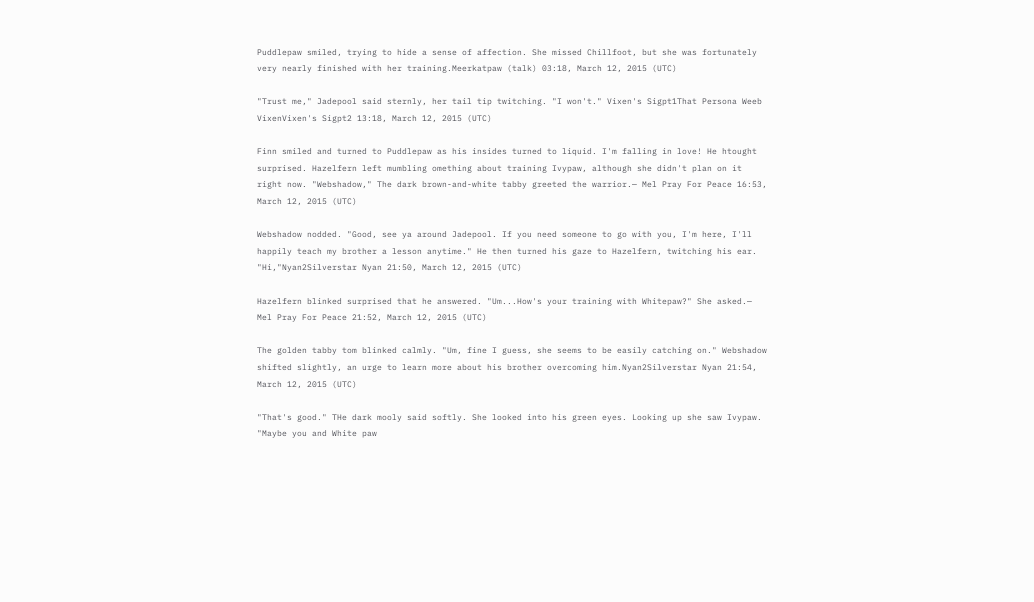Puddlepaw smiled, trying to hide a sense of affection. She missed Chillfoot, but she was fortunately very nearly finished with her training.Meerkatpaw (talk) 03:18, March 12, 2015 (UTC)

"Trust me," Jadepool said sternly, her tail tip twitching. "I won't." Vixen's Sigpt1That Persona Weeb VixenVixen's Sigpt2 13:18, March 12, 2015 (UTC)

Finn smiled and turned to Puddlepaw as his insides turned to liquid. I'm falling in love! He htought surprised. Hazelfern left mumbling omething about training Ivypaw, although she didn't plan on it right now. "Webshadow," The dark brown-and-white tabby greeted the warrior.— Mel Pray For Peace 16:53, March 12, 2015 (UTC)

Webshadow nodded. "Good, see ya around Jadepool. If you need someone to go with you, I'm here, I'll happily teach my brother a lesson anytime." He then turned his gaze to Hazelfern, twitching his ear. "Hi,"Nyan2Silverstar Nyan 21:50, March 12, 2015 (UTC)

Hazelfern blinked surprised that he answered. "Um...How's your training with Whitepaw?" She asked.— Mel Pray For Peace 21:52, March 12, 2015 (UTC)

The golden tabby tom blinked calmly. "Um, fine I guess, she seems to be easily catching on." Webshadow shifted slightly, an urge to learn more about his brother overcoming him.Nyan2Silverstar Nyan 21:54, March 12, 2015 (UTC)

"That's good." THe dark mooly said softly. She looked into his green eyes. Looking up she saw Ivypaw. "Maybe you and White paw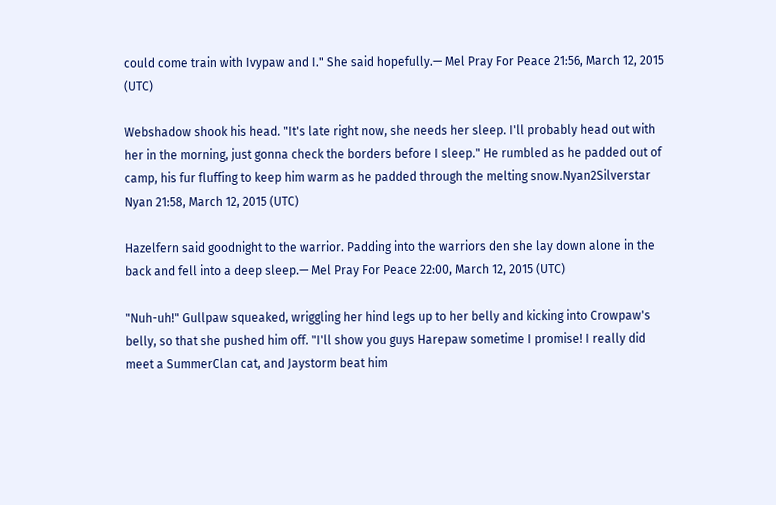could come train with Ivypaw and I." She said hopefully.— Mel Pray For Peace 21:56, March 12, 2015 (UTC)

Webshadow shook his head. "It's late right now, she needs her sleep. I'll probably head out with her in the morning, just gonna check the borders before I sleep." He rumbled as he padded out of camp, his fur fluffing to keep him warm as he padded through the melting snow.Nyan2Silverstar Nyan 21:58, March 12, 2015 (UTC)

Hazelfern said goodnight to the warrior. Padding into the warriors den she lay down alone in the back and fell into a deep sleep.— Mel Pray For Peace 22:00, March 12, 2015 (UTC)

"Nuh-uh!" Gullpaw squeaked, wriggling her hind legs up to her belly and kicking into Crowpaw's belly, so that she pushed him off. "I'll show you guys Harepaw sometime I promise! I really did meet a SummerClan cat, and Jaystorm beat him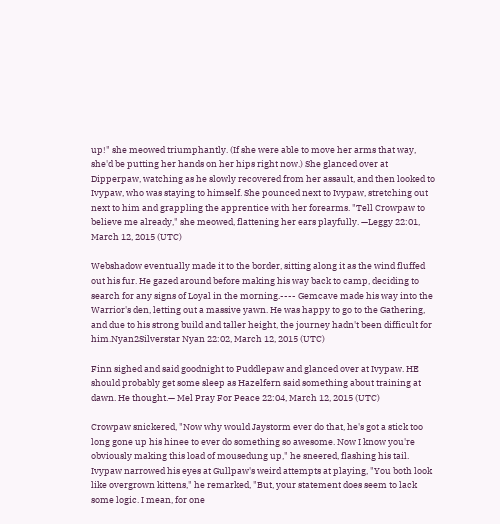up!" she meowed triumphantly. (If she were able to move her arms that way, she'd be putting her hands on her hips right now.) She glanced over at Dipperpaw, watching as he slowly recovered from her assault, and then looked to Ivypaw, who was staying to himself. She pounced next to Ivypaw, stretching out next to him and grappling the apprentice with her forearms. "Tell Crowpaw to believe me already," she meowed, flattening her ears playfully. —Leggy 22:01, March 12, 2015 (UTC)

Webshadow eventually made it to the border, sitting along it as the wind fluffed out his fur. He gazed around before making his way back to camp, deciding to search for any signs of Loyal in the morning.---- Gemcave made his way into the Warrior's den, letting out a massive yawn. He was happy to go to the Gathering, and due to his strong build and taller height, the journey hadn't been difficult for him.Nyan2Silverstar Nyan 22:02, March 12, 2015 (UTC)

Finn sighed and said goodnight to Puddlepaw and glanced over at Ivypaw. HE should probably get some sleep as Hazelfern said something about training at dawn. He thought.— Mel Pray For Peace 22:04, March 12, 2015 (UTC)

Crowpaw snickered, "Now why would Jaystorm ever do that, he's got a stick too long gone up his hinee to ever do something so awesome. Now I know you're obviously making this load of mousedung up," he sneered, flashing his tail. Ivypaw narrowed his eyes at Gullpaw's weird attempts at playing, "You both look like overgrown kittens," he remarked, "But, your statement does seem to lack some logic. I mean, for one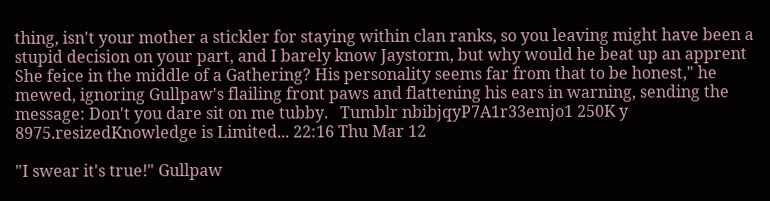thing, isn't your mother a stickler for staying within clan ranks, so you leaving might have been a stupid decision on your part, and I barely know Jaystorm, but why would he beat up an apprent She feice in the middle of a Gathering? His personality seems far from that to be honest," he mewed, ignoring Gullpaw's flailing front paws and flattening his ears in warning, sending the message: Don't you dare sit on me tubby.   Tumblr nbibjqyP7A1r33emjo1 250K y 8975.resizedKnowledge is Limited... 22:16 Thu Mar 12

"I swear it's true!" Gullpaw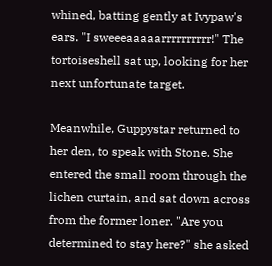whined, batting gently at Ivypaw's ears. "I sweeeaaaaarrrrrrrrrr!" The tortoiseshell sat up, looking for her next unfortunate target.

Meanwhile, Guppystar returned to her den, to speak with Stone. She entered the small room through the lichen curtain, and sat down across from the former loner. "Are you determined to stay here?" she asked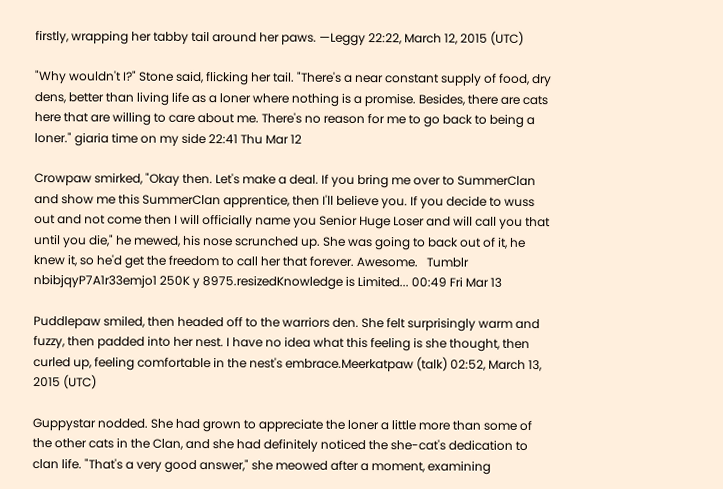firstly, wrapping her tabby tail around her paws. —Leggy 22:22, March 12, 2015 (UTC)

"Why wouldn't I?" Stone said, flicking her tail. "There's a near constant supply of food, dry dens, better than living life as a loner where nothing is a promise. Besides, there are cats here that are willing to care about me. There's no reason for me to go back to being a loner." giaria time on my side 22:41 Thu Mar 12

Crowpaw smirked, "Okay then. Let's make a deal. If you bring me over to SummerClan and show me this SummerClan apprentice, then I'll believe you. If you decide to wuss out and not come then I will officially name you Senior Huge Loser and will call you that until you die," he mewed, his nose scrunched up. She was going to back out of it, he knew it, so he'd get the freedom to call her that forever. Awesome.   Tumblr nbibjqyP7A1r33emjo1 250K y 8975.resizedKnowledge is Limited... 00:49 Fri Mar 13

Puddlepaw smiled, then headed off to the warriors den. She felt surprisingly warm and fuzzy, then padded into her nest. I have no idea what this feeling is she thought, then curled up, feeling comfortable in the nest's embrace.Meerkatpaw (talk) 02:52, March 13, 2015 (UTC)

Guppystar nodded. She had grown to appreciate the loner a little more than some of the other cats in the Clan, and she had definitely noticed the she-cat's dedication to clan life. "That's a very good answer," she meowed after a moment, examining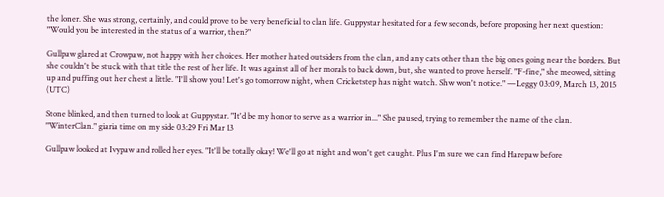the loner. She was strong, certainly, and could prove to be very beneficial to clan life. Guppystar hesitated for a few seconds, before proposing her next question: "Would you be interested in the status of a warrior, then?"

Gullpaw glared at Crowpaw, not happy with her choices. Her mother hated outsiders from the clan, and any cats other than the big ones going near the borders. But she couldn't be stuck with that title the rest of her life. It was against all of her morals to back down, but, she wanted to prove herself. "F-fine," she meowed, sitting up and puffing out her chest a little. "I'll show you! Let's go tomorrow night, when Cricketstep has night watch. Shw won't notice." —Leggy 03:09, March 13, 2015 (UTC)

Stone blinked, and then turned to look at Guppystar. "It'd be my honor to serve as a warrior in..." She paused, trying to remember the name of the clan. "WinterClan." giaria time on my side 03:29 Fri Mar 13

Gullpaw looked at Ivypaw and rolled her eyes. "It'll be totally okay! We'll go at night and won't get caught. Plus I'm sure we can find Harepaw before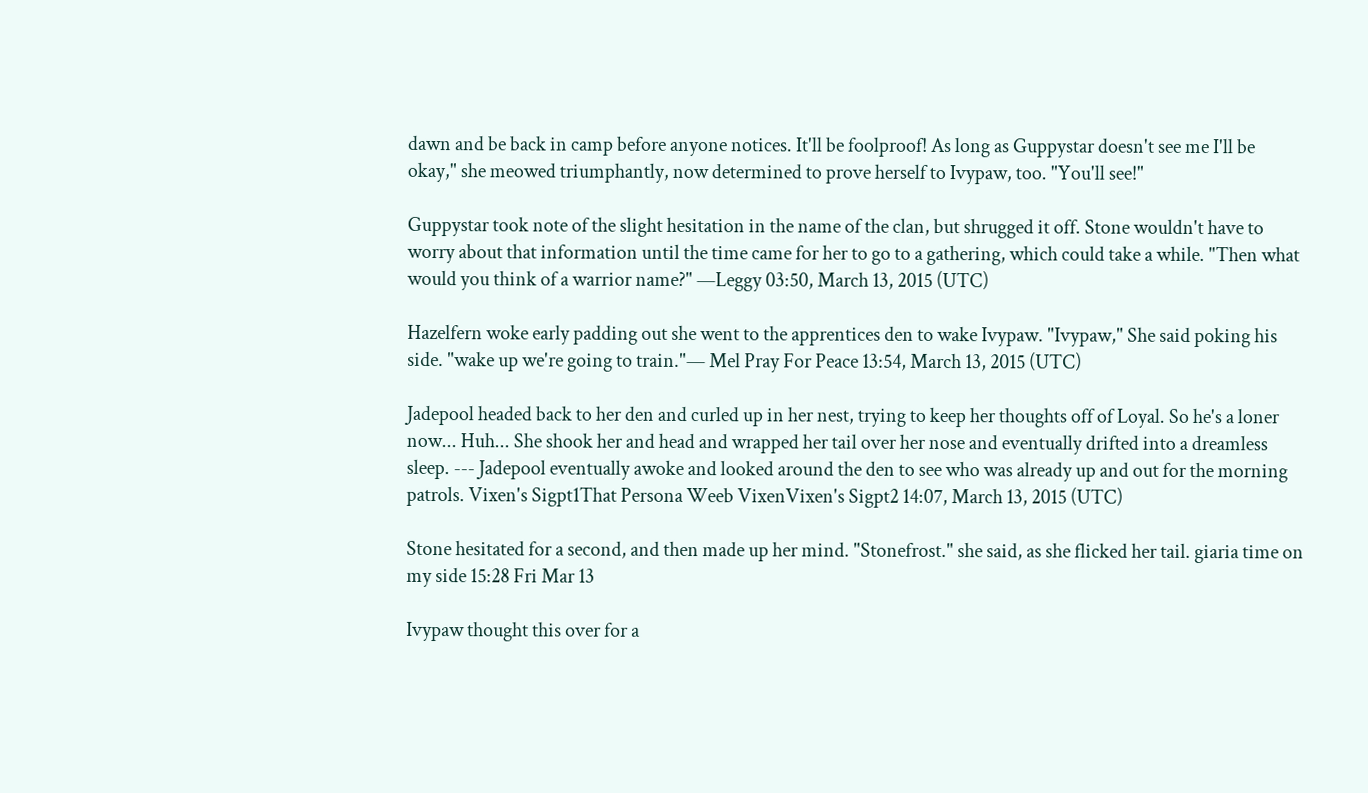dawn and be back in camp before anyone notices. It'll be foolproof! As long as Guppystar doesn't see me I'll be okay," she meowed triumphantly, now determined to prove herself to Ivypaw, too. "You'll see!"

Guppystar took note of the slight hesitation in the name of the clan, but shrugged it off. Stone wouldn't have to worry about that information until the time came for her to go to a gathering, which could take a while. "Then what would you think of a warrior name?" —Leggy 03:50, March 13, 2015 (UTC)

Hazelfern woke early padding out she went to the apprentices den to wake Ivypaw. "Ivypaw," She said poking his side. "wake up we're going to train."— Mel Pray For Peace 13:54, March 13, 2015 (UTC)

Jadepool headed back to her den and curled up in her nest, trying to keep her thoughts off of Loyal. So he's a loner now... Huh... She shook her and head and wrapped her tail over her nose and eventually drifted into a dreamless sleep. --- Jadepool eventually awoke and looked around the den to see who was already up and out for the morning patrols. Vixen's Sigpt1That Persona Weeb VixenVixen's Sigpt2 14:07, March 13, 2015 (UTC)

Stone hesitated for a second, and then made up her mind. "Stonefrost." she said, as she flicked her tail. giaria time on my side 15:28 Fri Mar 13

Ivypaw thought this over for a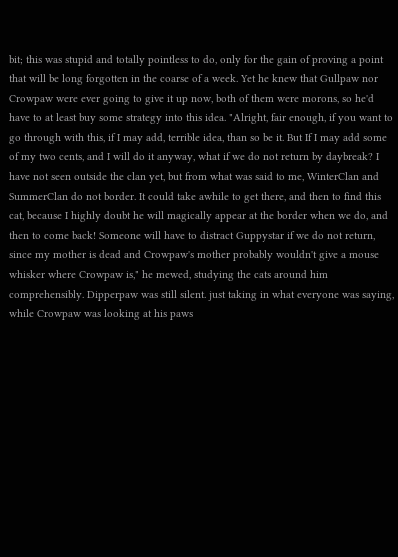bit; this was stupid and totally pointless to do, only for the gain of proving a point that will be long forgotten in the coarse of a week. Yet he knew that Gullpaw nor Crowpaw were ever going to give it up now, both of them were morons, so he'd have to at least buy some strategy into this idea. "Alright, fair enough, if you want to go through with this, if I may add, terrible idea, than so be it. But If I may add some of my two cents, and I will do it anyway, what if we do not return by daybreak? I have not seen outside the clan yet, but from what was said to me, WinterClan and SummerClan do not border. It could take awhile to get there, and then to find this cat, because I highly doubt he will magically appear at the border when we do, and then to come back! Someone will have to distract Guppystar if we do not return, since my mother is dead and Crowpaw's mother probably wouldn't give a mouse whisker where Crowpaw is," he mewed, studying the cats around him comprehensibly. Dipperpaw was still silent. just taking in what everyone was saying, while Crowpaw was looking at his paws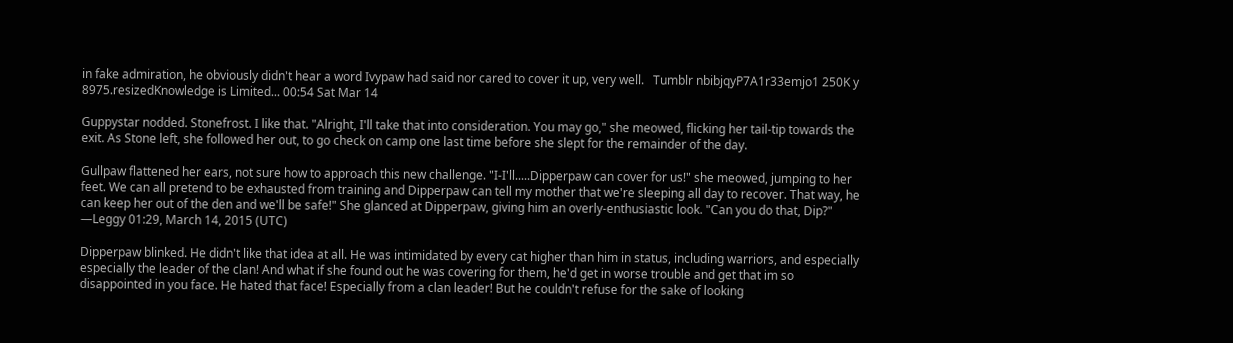in fake admiration, he obviously didn't hear a word Ivypaw had said nor cared to cover it up, very well.   Tumblr nbibjqyP7A1r33emjo1 250K y 8975.resizedKnowledge is Limited... 00:54 Sat Mar 14

Guppystar nodded. Stonefrost. I like that. "Alright, I'll take that into consideration. You may go," she meowed, flicking her tail-tip towards the exit. As Stone left, she followed her out, to go check on camp one last time before she slept for the remainder of the day.

Gullpaw flattened her ears, not sure how to approach this new challenge. "I-I'll.....Dipperpaw can cover for us!" she meowed, jumping to her feet. We can all pretend to be exhausted from training and Dipperpaw can tell my mother that we're sleeping all day to recover. That way, he can keep her out of the den and we'll be safe!" She glanced at Dipperpaw, giving him an overly-enthusiastic look. "Can you do that, Dip?" —Leggy 01:29, March 14, 2015 (UTC)

Dipperpaw blinked. He didn't like that idea at all. He was intimidated by every cat higher than him in status, including warriors, and especially especially the leader of the clan! And what if she found out he was covering for them, he'd get in worse trouble and get that im so disappointed in you face. He hated that face! Especially from a clan leader! But he couldn't refuse for the sake of looking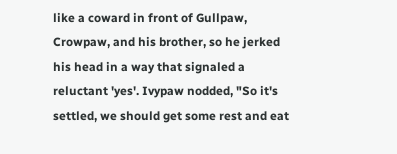like a coward in front of Gullpaw, Crowpaw, and his brother, so he jerked his head in a way that signaled a reluctant 'yes'. Ivypaw nodded, "So it's settled, we should get some rest and eat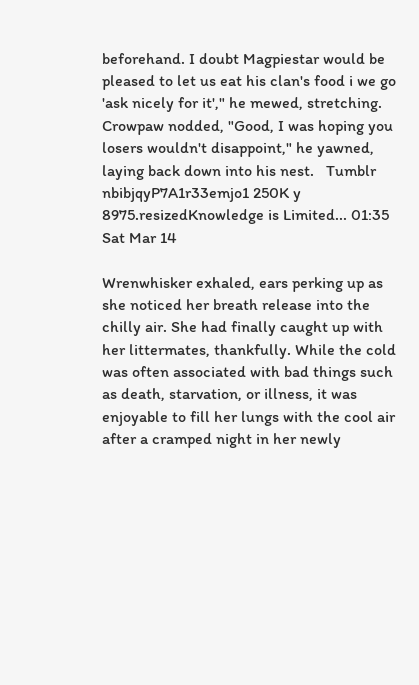beforehand. I doubt Magpiestar would be pleased to let us eat his clan's food i we go 'ask nicely for it'," he mewed, stretching. Crowpaw nodded, "Good, I was hoping you losers wouldn't disappoint," he yawned, laying back down into his nest.   Tumblr nbibjqyP7A1r33emjo1 250K y 8975.resizedKnowledge is Limited... 01:35 Sat Mar 14

Wrenwhisker exhaled, ears perking up as she noticed her breath release into the chilly air. She had finally caught up with her littermates, thankfully. While the cold was often associated with bad things such as death, starvation, or illness, it was enjoyable to fill her lungs with the cool air after a cramped night in her newly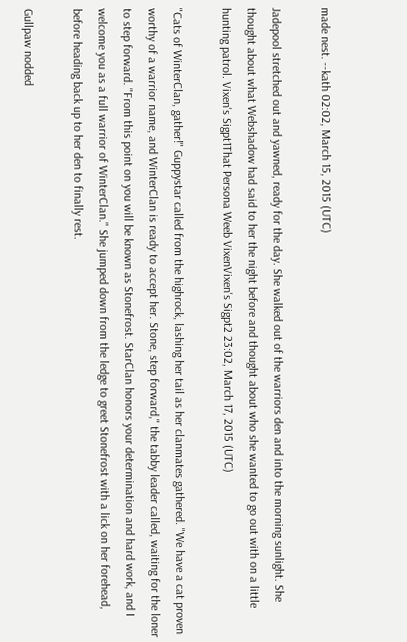made nest. --kath 02:02, March 15, 2015 (UTC)

Jadepool stretched out and yawned, ready for the day. She walked out of the warriors den and into the morning sunlight. She thought about what Webshadow had said to her the night before and thought about who she wanted to go out with on a little hunting patrol. Vixen's Sigpt1That Persona Weeb VixenVixen's Sigpt2 23:02, March 17, 2015 (UTC)

"Cats of WinterClan, gather!" Guppystar called from the highrock, lashing her tail as her clanmates gathered. "We have a cat proven worthy of a warrior name, and WinterClan is ready to accept her. Stone, step forward," the tabby leader called, waiting for the loner to step forward. "From this point on you will be known as Stonefrost. StarClan honors your determination and hard work, and I welcome you as a full warrior of WinterClan." She jumped down from the ledge to greet Stonefrost with a lick on her forehead, before heading back up to her den to finally rest.

Gullpaw nodded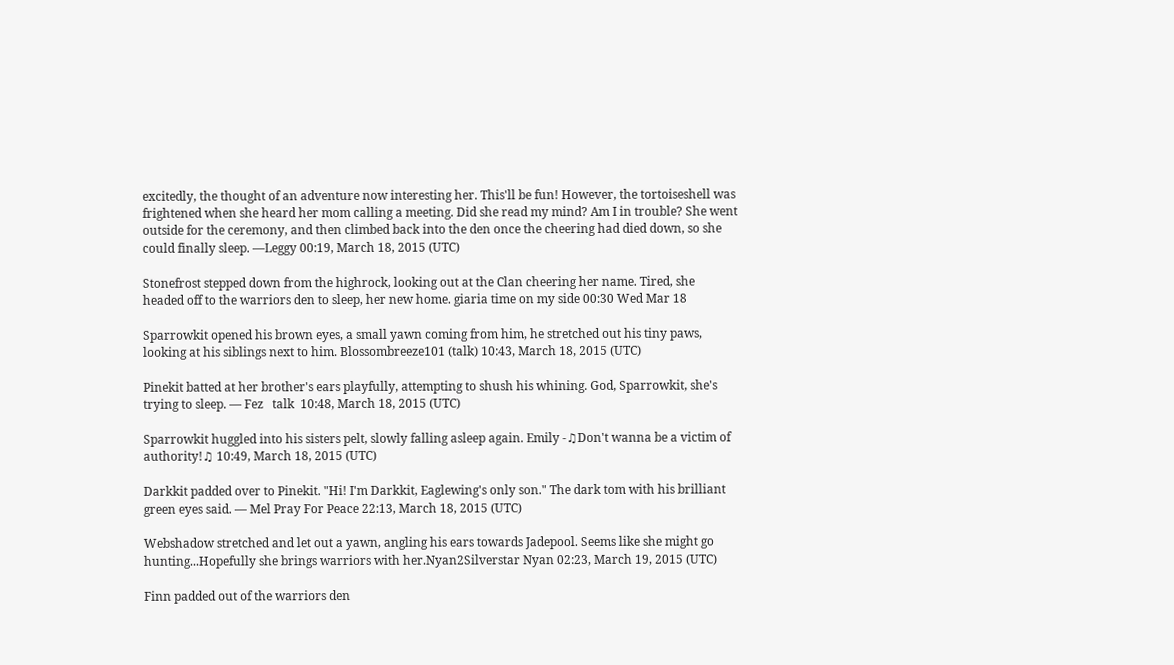excitedly, the thought of an adventure now interesting her. This'll be fun! However, the tortoiseshell was frightened when she heard her mom calling a meeting. Did she read my mind? Am I in trouble? She went outside for the ceremony, and then climbed back into the den once the cheering had died down, so she could finally sleep. —Leggy 00:19, March 18, 2015 (UTC)

Stonefrost stepped down from the highrock, looking out at the Clan cheering her name. Tired, she headed off to the warriors den to sleep, her new home. giaria time on my side 00:30 Wed Mar 18

Sparrowkit opened his brown eyes, a small yawn coming from him, he stretched out his tiny paws, looking at his siblings next to him. Blossombreeze101 (talk) 10:43, March 18, 2015 (UTC)

Pinekit batted at her brother's ears playfully, attempting to shush his whining. God, Sparrowkit, she's trying to sleep. — Fez   talk  10:48, March 18, 2015 (UTC)

Sparrowkit huggled into his sisters pelt, slowly falling asleep again. Emily -♫Don't wanna be a victim of authority!♫ 10:49, March 18, 2015 (UTC)

Darkkit padded over to Pinekit. "Hi! I'm Darkkit, Eaglewing's only son." The dark tom with his brilliant green eyes said. — Mel Pray For Peace 22:13, March 18, 2015 (UTC)

Webshadow stretched and let out a yawn, angling his ears towards Jadepool. Seems like she might go hunting...Hopefully she brings warriors with her.Nyan2Silverstar Nyan 02:23, March 19, 2015 (UTC)

Finn padded out of the warriors den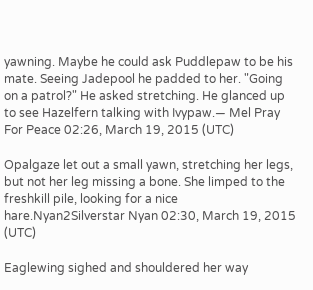yawning. Maybe he could ask Puddlepaw to be his mate. Seeing Jadepool he padded to her. "Going on a patrol?" He asked stretching. He glanced up to see Hazelfern talking with Ivypaw.— Mel Pray For Peace 02:26, March 19, 2015 (UTC)

Opalgaze let out a small yawn, stretching her legs, but not her leg missing a bone. She limped to the freshkill pile, looking for a nice hare.Nyan2Silverstar Nyan 02:30, March 19, 2015 (UTC)

Eaglewing sighed and shouldered her way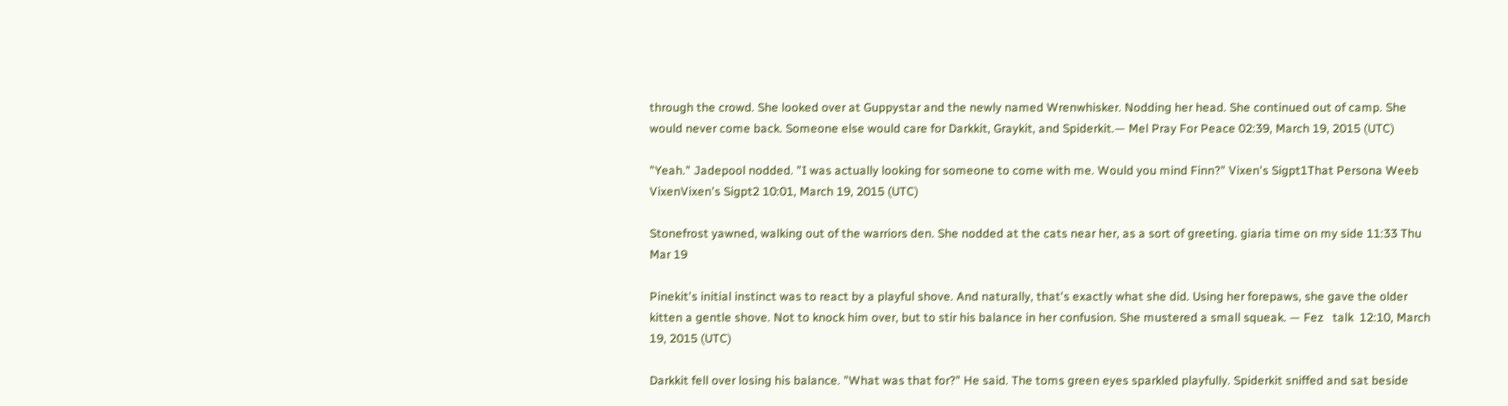through the crowd. She looked over at Guppystar and the newly named Wrenwhisker. Nodding her head. She continued out of camp. She would never come back. Someone else would care for Darkkit, Graykit, and Spiderkit.— Mel Pray For Peace 02:39, March 19, 2015 (UTC)

"Yeah." Jadepool nodded. "I was actually looking for someone to come with me. Would you mind Finn?" Vixen's Sigpt1That Persona Weeb VixenVixen's Sigpt2 10:01, March 19, 2015 (UTC)

Stonefrost yawned, walking out of the warriors den. She nodded at the cats near her, as a sort of greeting. giaria time on my side 11:33 Thu Mar 19

Pinekit's initial instinct was to react by a playful shove. And naturally, that's exactly what she did. Using her forepaws, she gave the older kitten a gentle shove. Not to knock him over, but to stir his balance in her confusion. She mustered a small squeak. — Fez   talk  12:10, March 19, 2015 (UTC)

Darkkit fell over losing his balance. "What was that for?" He said. The toms green eyes sparkled playfully. Spiderkit sniffed and sat beside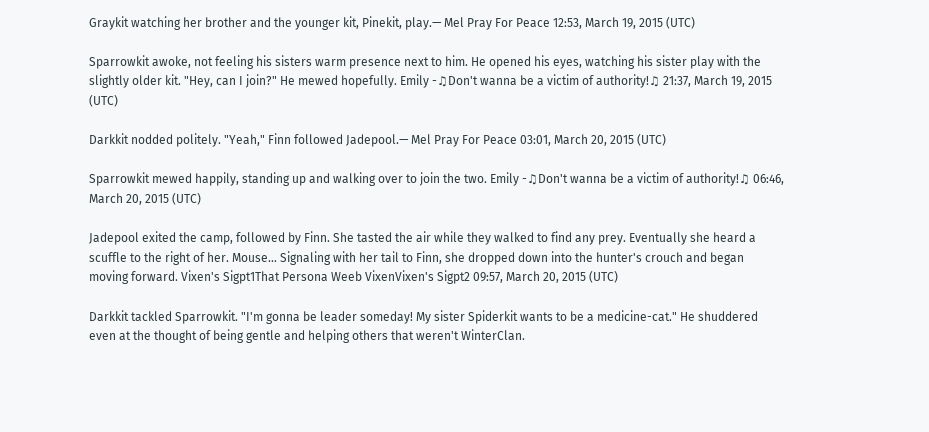Graykit watching her brother and the younger kit, Pinekit, play.— Mel Pray For Peace 12:53, March 19, 2015 (UTC)

Sparrowkit awoke, not feeling his sisters warm presence next to him. He opened his eyes, watching his sister play with the slightly older kit. "Hey, can I join?" He mewed hopefully. Emily -♫Don't wanna be a victim of authority!♫ 21:37, March 19, 2015 (UTC)

Darkkit nodded politely. "Yeah," Finn followed Jadepool.— Mel Pray For Peace 03:01, March 20, 2015 (UTC)

Sparrowkit mewed happily, standing up and walking over to join the two. Emily -♫Don't wanna be a victim of authority!♫ 06:46, March 20, 2015 (UTC)

Jadepool exited the camp, followed by Finn. She tasted the air while they walked to find any prey. Eventually she heard a scuffle to the right of her. Mouse... Signaling with her tail to Finn, she dropped down into the hunter's crouch and began moving forward. Vixen's Sigpt1That Persona Weeb VixenVixen's Sigpt2 09:57, March 20, 2015 (UTC)

Darkkit tackled Sparrowkit. "I'm gonna be leader someday! My sister Spiderkit wants to be a medicine-cat." He shuddered even at the thought of being gentle and helping others that weren't WinterClan.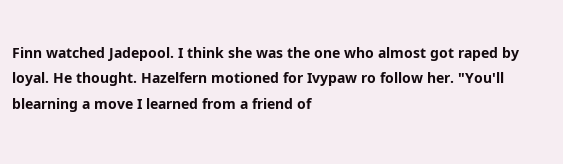Finn watched Jadepool. I think she was the one who almost got raped by loyal. He thought. Hazelfern motioned for Ivypaw ro follow her. "You'll blearning a move I learned from a friend of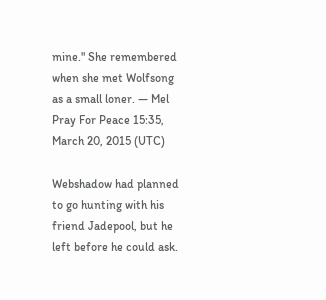mine." She remembered when she met Wolfsong as a small loner. — Mel Pray For Peace 15:35, March 20, 2015 (UTC)

Webshadow had planned to go hunting with his friend Jadepool, but he left before he could ask.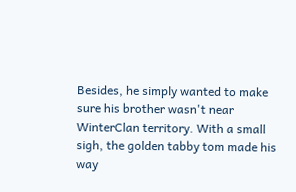Besides, he simply wanted to make sure his brother wasn't near WinterClan territory. With a small sigh, the golden tabby tom made his way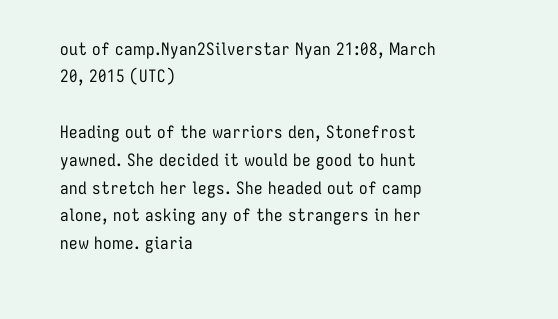out of camp.Nyan2Silverstar Nyan 21:08, March 20, 2015 (UTC)

Heading out of the warriors den, Stonefrost yawned. She decided it would be good to hunt and stretch her legs. She headed out of camp alone, not asking any of the strangers in her new home. giaria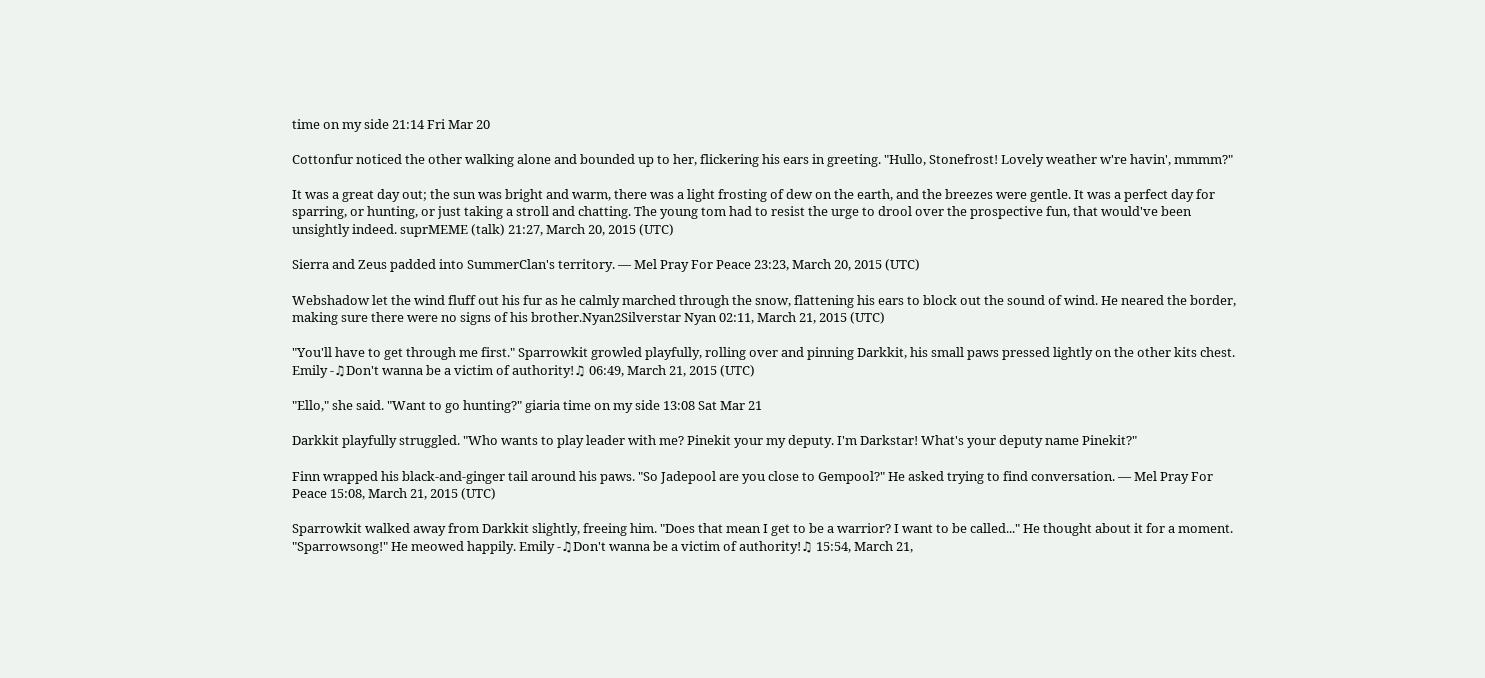time on my side 21:14 Fri Mar 20

Cottonfur noticed the other walking alone and bounded up to her, flickering his ears in greeting. "Hullo, Stonefrost! Lovely weather w're havin', mmmm?"

It was a great day out; the sun was bright and warm, there was a light frosting of dew on the earth, and the breezes were gentle. It was a perfect day for sparring, or hunting, or just taking a stroll and chatting. The young tom had to resist the urge to drool over the prospective fun, that would've been unsightly indeed. suprMEME (talk) 21:27, March 20, 2015 (UTC)

Sierra and Zeus padded into SummerClan's territory. — Mel Pray For Peace 23:23, March 20, 2015 (UTC)

Webshadow let the wind fluff out his fur as he calmly marched through the snow, flattening his ears to block out the sound of wind. He neared the border, making sure there were no signs of his brother.Nyan2Silverstar Nyan 02:11, March 21, 2015 (UTC)

"You'll have to get through me first." Sparrowkit growled playfully, rolling over and pinning Darkkit, his small paws pressed lightly on the other kits chest. Emily -♫Don't wanna be a victim of authority!♫ 06:49, March 21, 2015 (UTC)

"Ello," she said. "Want to go hunting?" giaria time on my side 13:08 Sat Mar 21

Darkkit playfully struggled. "Who wants to play leader with me? Pinekit your my deputy. I'm Darkstar! What's your deputy name Pinekit?"

Finn wrapped his black-and-ginger tail around his paws. "So Jadepool are you close to Gempool?" He asked trying to find conversation. — Mel Pray For Peace 15:08, March 21, 2015 (UTC)

Sparrowkit walked away from Darkkit slightly, freeing him. "Does that mean I get to be a warrior? I want to be called..." He thought about it for a moment. "Sparrowsong!" He meowed happily. Emily -♫Don't wanna be a victim of authority!♫ 15:54, March 21,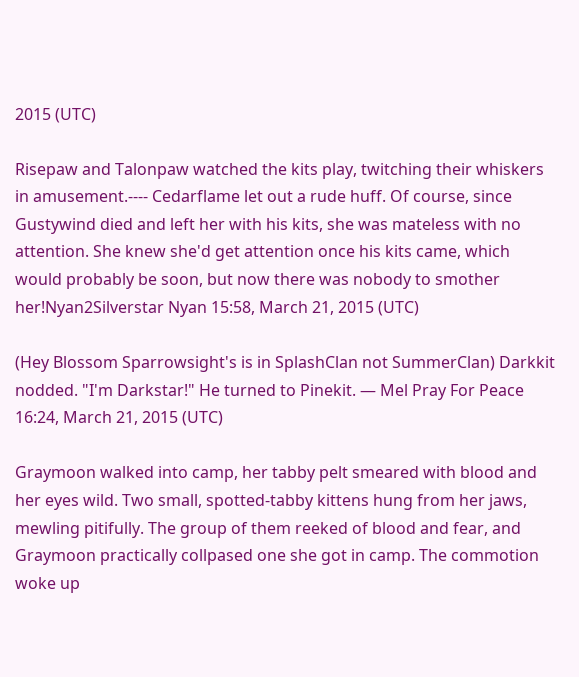2015 (UTC)

Risepaw and Talonpaw watched the kits play, twitching their whiskers in amusement.---- Cedarflame let out a rude huff. Of course, since Gustywind died and left her with his kits, she was mateless with no attention. She knew she'd get attention once his kits came, which would probably be soon, but now there was nobody to smother her!Nyan2Silverstar Nyan 15:58, March 21, 2015 (UTC)

(Hey Blossom Sparrowsight's is in SplashClan not SummerClan) Darkkit nodded. "I'm Darkstar!" He turned to Pinekit. — Mel Pray For Peace 16:24, March 21, 2015 (UTC)

Graymoon walked into camp, her tabby pelt smeared with blood and her eyes wild. Two small, spotted-tabby kittens hung from her jaws, mewling pitifully. The group of them reeked of blood and fear, and Graymoon practically collpased one she got in camp. The commotion woke up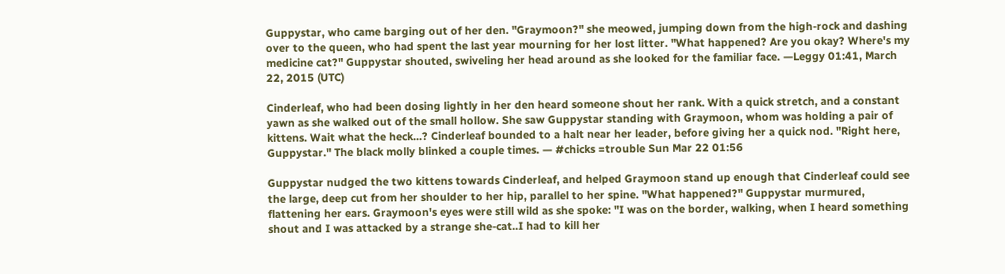Guppystar, who came barging out of her den. "Graymoon?" she meowed, jumping down from the high-rock and dashing over to the queen, who had spent the last year mourning for her lost litter. "What happened? Are you okay? Where's my medicine cat?" Guppystar shouted, swiveling her head around as she looked for the familiar face. —Leggy 01:41, March 22, 2015 (UTC)

Cinderleaf, who had been dosing lightly in her den heard someone shout her rank. With a quick stretch, and a constant yawn as she walked out of the small hollow. She saw Guppystar standing with Graymoon, whom was holding a pair of kittens. Wait what the heck...? Cinderleaf bounded to a halt near her leader, before giving her a quick nod. "Right here, Guppystar." The black molly blinked a couple times. — #chicks =trouble Sun Mar 22 01:56

Guppystar nudged the two kittens towards Cinderleaf, and helped Graymoon stand up enough that Cinderleaf could see the large, deep cut from her shoulder to her hip, parallel to her spine. "What happened?" Guppystar murmured, flattening her ears. Graymoon's eyes were still wild as she spoke: "I was on the border, walking, when I heard something shout and I was attacked by a strange she-cat..I had to kill her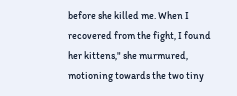before she killed me. When I recovered from the fight, I found her kittens," she murmured, motioning towards the two tiny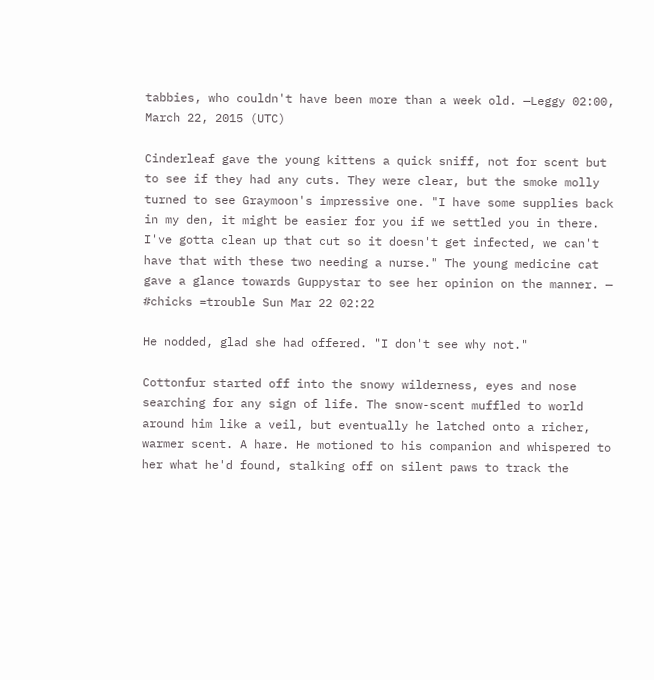tabbies, who couldn't have been more than a week old. —Leggy 02:00, March 22, 2015 (UTC)

Cinderleaf gave the young kittens a quick sniff, not for scent but to see if they had any cuts. They were clear, but the smoke molly turned to see Graymoon's impressive one. "I have some supplies back in my den, it might be easier for you if we settled you in there. I've gotta clean up that cut so it doesn't get infected, we can't have that with these two needing a nurse." The young medicine cat gave a glance towards Guppystar to see her opinion on the manner. — #chicks =trouble Sun Mar 22 02:22

He nodded, glad she had offered. "I don't see why not."

Cottonfur started off into the snowy wilderness, eyes and nose searching for any sign of life. The snow-scent muffled to world around him like a veil, but eventually he latched onto a richer, warmer scent. A hare. He motioned to his companion and whispered to her what he'd found, stalking off on silent paws to track the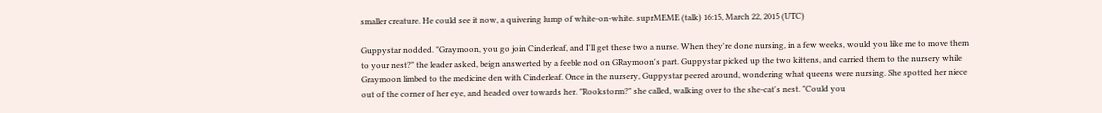smaller creature. He could see it now, a quivering lump of white-on-white. suprMEME (talk) 16:15, March 22, 2015 (UTC)

Guppystar nodded. "Graymoon, you go join Cinderleaf, and I'll get these two a nurse. When they're done nursing, in a few weeks, would you like me to move them to your nest?" the leader asked, beign answerted by a feeble nod on GRaymoon's part. Guppystar picked up the two kittens, and carried them to the nursery while Graymoon limbed to the medicine den with Cinderleaf. Once in the nursery, Guppystar peered around, wondering what queens were nursing. She spotted her niece out of the corner of her eye, and headed over towards her. "Rookstorm?" she called, walking over to the she-cat's nest. "Could you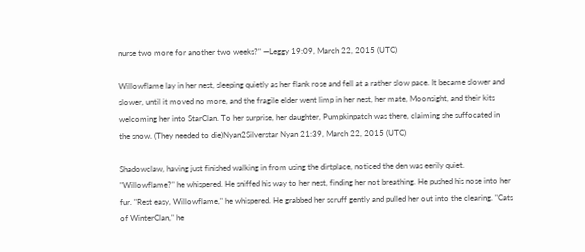nurse two more for another two weeks?" —Leggy 19:09, March 22, 2015 (UTC)

Willowflame lay in her nest, sleeping quietly as her flank rose and fell at a rather slow pace. It became slower and slower, until it moved no more, and the fragile elder went limp in her nest, her mate, Moonsight, and their kits welcoming her into StarClan. To her surprise, her daughter, Pumpkinpatch was there, claiming she suffocated in the snow. (They needed to die)Nyan2Silverstar Nyan 21:39, March 22, 2015 (UTC)

Shadowclaw, having just finished walking in from using the dirtplace, noticed the den was eerily quiet. "Willowflame?" he whispered. He sniffed his way to her nest, finding her not breathing. He pushed his nose into her fur. "Rest easy, Willowflame," he whispered. He grabbed her scruff gently and pulled her out into the clearing. "Cats of WinterClan," he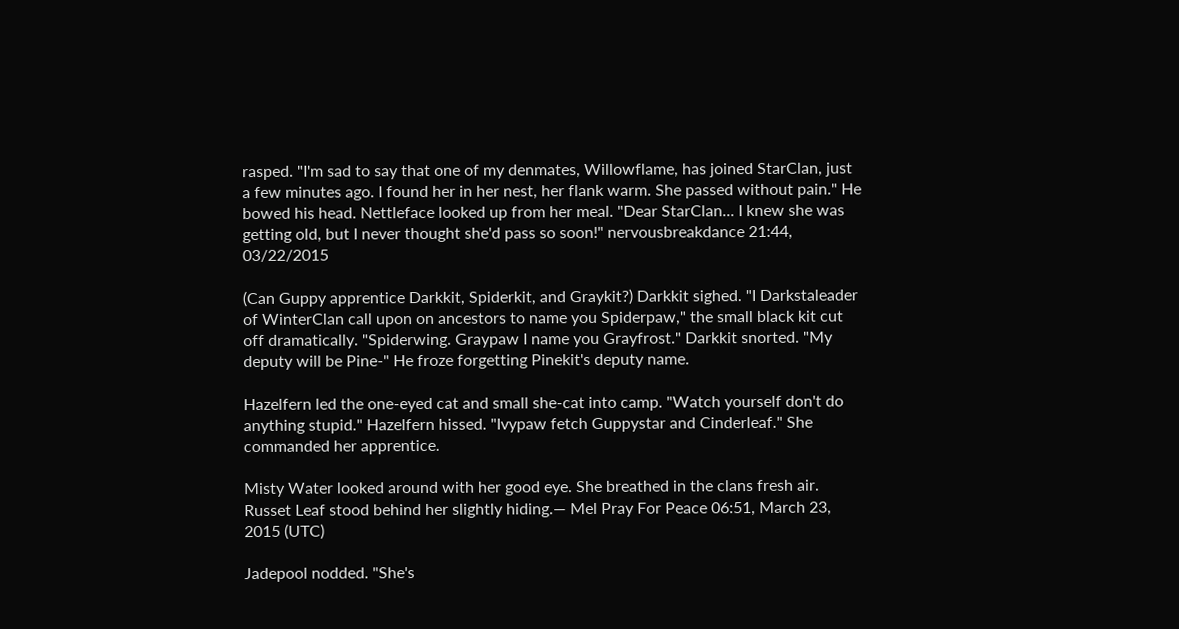rasped. "I'm sad to say that one of my denmates, Willowflame, has joined StarClan, just a few minutes ago. I found her in her nest, her flank warm. She passed without pain." He bowed his head. Nettleface looked up from her meal. "Dear StarClan... I knew she was getting old, but I never thought she'd pass so soon!" nervousbreakdance 21:44, 03/22/2015

(Can Guppy apprentice Darkkit, Spiderkit, and Graykit?) Darkkit sighed. "I Darkstaleader of WinterClan call upon on ancestors to name you Spiderpaw," the small black kit cut off dramatically. "Spiderwing. Graypaw I name you Grayfrost." Darkkit snorted. "My deputy will be Pine-" He froze forgetting Pinekit's deputy name.

Hazelfern led the one-eyed cat and small she-cat into camp. "Watch yourself don't do anything stupid." Hazelfern hissed. "Ivypaw fetch Guppystar and Cinderleaf." She commanded her apprentice.

Misty Water looked around with her good eye. She breathed in the clans fresh air. Russet Leaf stood behind her slightly hiding.— Mel Pray For Peace 06:51, March 23, 2015 (UTC)

Jadepool nodded. "She's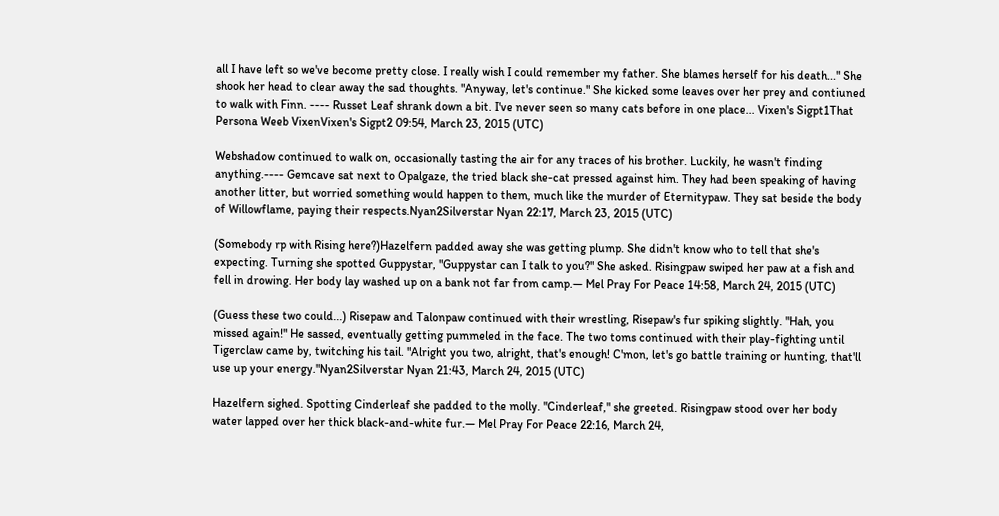all I have left so we've become pretty close. I really wish I could remember my father. She blames herself for his death..." She shook her head to clear away the sad thoughts. "Anyway, let's continue." She kicked some leaves over her prey and contiuned to walk with Finn. ---- Russet Leaf shrank down a bit. I've never seen so many cats before in one place... Vixen's Sigpt1That Persona Weeb VixenVixen's Sigpt2 09:54, March 23, 2015 (UTC)

Webshadow continued to walk on, occasionally tasting the air for any traces of his brother. Luckily, he wasn't finding anything.---- Gemcave sat next to Opalgaze, the tried black she-cat pressed against him. They had been speaking of having another litter, but worried something would happen to them, much like the murder of Eternitypaw. They sat beside the body of Willowflame, paying their respects.Nyan2Silverstar Nyan 22:17, March 23, 2015 (UTC)

(Somebody rp with Rising here?)Hazelfern padded away she was getting plump. She didn't know who to tell that she's expecting. Turning she spotted Guppystar, "Guppystar can I talk to you?" She asked. Risingpaw swiped her paw at a fish and fell in drowing. Her body lay washed up on a bank not far from camp.— Mel Pray For Peace 14:58, March 24, 2015 (UTC)

(Guess these two could...) Risepaw and Talonpaw continued with their wrestling, Risepaw's fur spiking slightly. "Hah, you missed again!" He sassed, eventually getting pummeled in the face. The two toms continued with their play-fighting until Tigerclaw came by, twitching his tail. "Alright you two, alright, that's enough! C'mon, let's go battle training or hunting, that'll use up your energy."Nyan2Silverstar Nyan 21:43, March 24, 2015 (UTC)

Hazelfern sighed. Spotting Cinderleaf she padded to the molly. "Cinderleaf," she greeted. Risingpaw stood over her body water lapped over her thick black-and-white fur.— Mel Pray For Peace 22:16, March 24,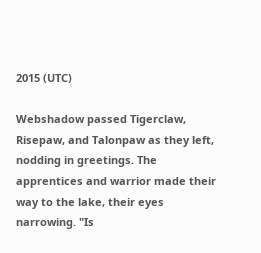2015 (UTC)

Webshadow passed Tigerclaw, Risepaw, and Talonpaw as they left, nodding in greetings. The apprentices and warrior made their way to the lake, their eyes narrowing. "Is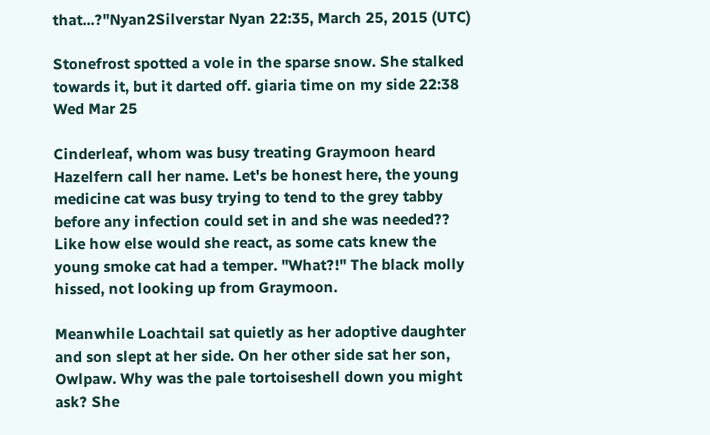that...?"Nyan2Silverstar Nyan 22:35, March 25, 2015 (UTC)

Stonefrost spotted a vole in the sparse snow. She stalked towards it, but it darted off. giaria time on my side 22:38 Wed Mar 25

Cinderleaf, whom was busy treating Graymoon heard Hazelfern call her name. Let's be honest here, the young medicine cat was busy trying to tend to the grey tabby before any infection could set in and she was needed?? Like how else would she react, as some cats knew the young smoke cat had a temper. "What?!" The black molly hissed, not looking up from Graymoon.

Meanwhile Loachtail sat quietly as her adoptive daughter and son slept at her side. On her other side sat her son, Owlpaw. Why was the pale tortoiseshell down you might ask? She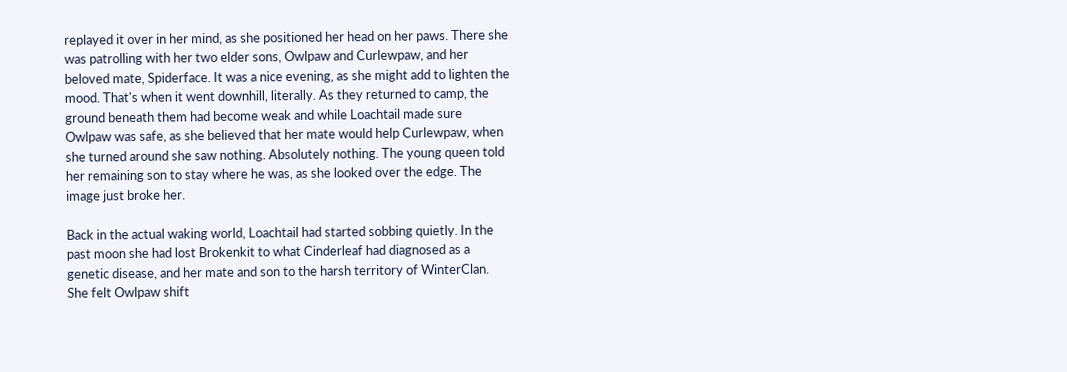replayed it over in her mind, as she positioned her head on her paws. There she was patrolling with her two elder sons, Owlpaw and Curlewpaw, and her beloved mate, Spiderface. It was a nice evening, as she might add to lighten the mood. That's when it went downhill, literally. As they returned to camp, the ground beneath them had become weak and while Loachtail made sure Owlpaw was safe, as she believed that her mate would help Curlewpaw, when she turned around she saw nothing. Absolutely nothing. The young queen told her remaining son to stay where he was, as she looked over the edge. The image just broke her.

Back in the actual waking world, Loachtail had started sobbing quietly. In the past moon she had lost Brokenkit to what Cinderleaf had diagnosed as a genetic disease, and her mate and son to the harsh territory of WinterClan. She felt Owlpaw shift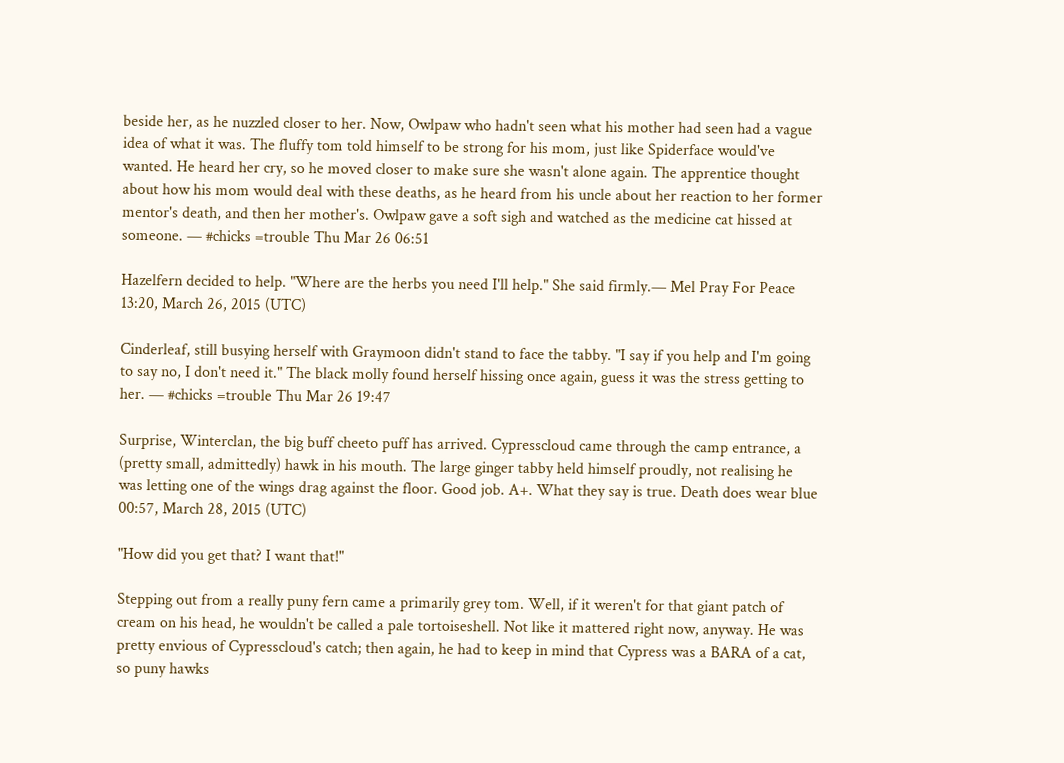beside her, as he nuzzled closer to her. Now, Owlpaw who hadn't seen what his mother had seen had a vague idea of what it was. The fluffy tom told himself to be strong for his mom, just like Spiderface would've wanted. He heard her cry, so he moved closer to make sure she wasn't alone again. The apprentice thought about how his mom would deal with these deaths, as he heard from his uncle about her reaction to her former mentor's death, and then her mother's. Owlpaw gave a soft sigh and watched as the medicine cat hissed at someone. — #chicks =trouble Thu Mar 26 06:51

Hazelfern decided to help. "Where are the herbs you need I'll help." She said firmly.— Mel Pray For Peace 13:20, March 26, 2015 (UTC)

Cinderleaf, still busying herself with Graymoon didn't stand to face the tabby. "I say if you help and I'm going to say no, I don't need it." The black molly found herself hissing once again, guess it was the stress getting to her. — #chicks =trouble Thu Mar 26 19:47

Surprise, Winterclan, the big buff cheeto puff has arrived. Cypresscloud came through the camp entrance, a (pretty small, admittedly) hawk in his mouth. The large ginger tabby held himself proudly, not realising he was letting one of the wings drag against the floor. Good job. A+. What they say is true. Death does wear blue 00:57, March 28, 2015 (UTC)

"How did you get that? I want that!"

Stepping out from a really puny fern came a primarily grey tom. Well, if it weren't for that giant patch of cream on his head, he wouldn't be called a pale tortoiseshell. Not like it mattered right now, anyway. He was pretty envious of Cypresscloud's catch; then again, he had to keep in mind that Cypress was a BARA of a cat, so puny hawks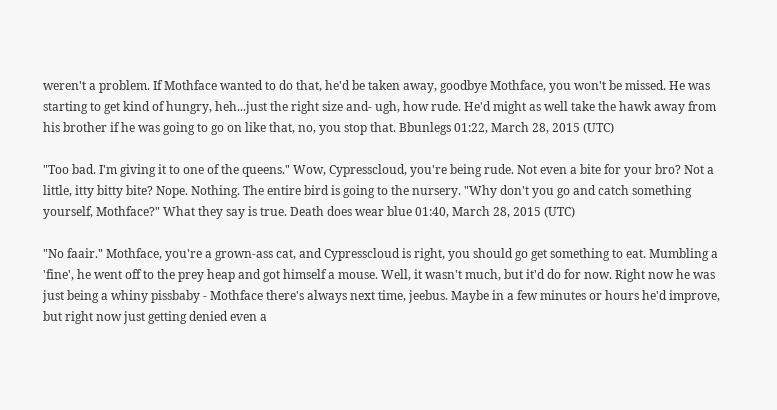weren't a problem. If Mothface wanted to do that, he'd be taken away, goodbye Mothface, you won't be missed. He was starting to get kind of hungry, heh...just the right size and- ugh, how rude. He'd might as well take the hawk away from his brother if he was going to go on like that, no, you stop that. Bbunlegs 01:22, March 28, 2015 (UTC)

"Too bad. I'm giving it to one of the queens." Wow, Cypresscloud, you're being rude. Not even a bite for your bro? Not a little, itty bitty bite? Nope. Nothing. The entire bird is going to the nursery. "Why don't you go and catch something yourself, Mothface?" What they say is true. Death does wear blue 01:40, March 28, 2015 (UTC)

"No faair." Mothface, you're a grown-ass cat, and Cypresscloud is right, you should go get something to eat. Mumbling a 'fine', he went off to the prey heap and got himself a mouse. Well, it wasn't much, but it'd do for now. Right now he was just being a whiny pissbaby - Mothface there's always next time, jeebus. Maybe in a few minutes or hours he'd improve, but right now just getting denied even a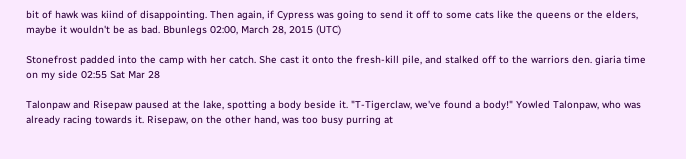bit of hawk was kiind of disappointing. Then again, if Cypress was going to send it off to some cats like the queens or the elders, maybe it wouldn't be as bad. Bbunlegs 02:00, March 28, 2015 (UTC)

Stonefrost padded into the camp with her catch. She cast it onto the fresh-kill pile, and stalked off to the warriors den. giaria time on my side 02:55 Sat Mar 28

Talonpaw and Risepaw paused at the lake, spotting a body beside it. "T-Tigerclaw, we've found a body!" Yowled Talonpaw, who was already racing towards it. Risepaw, on the other hand, was too busy purring at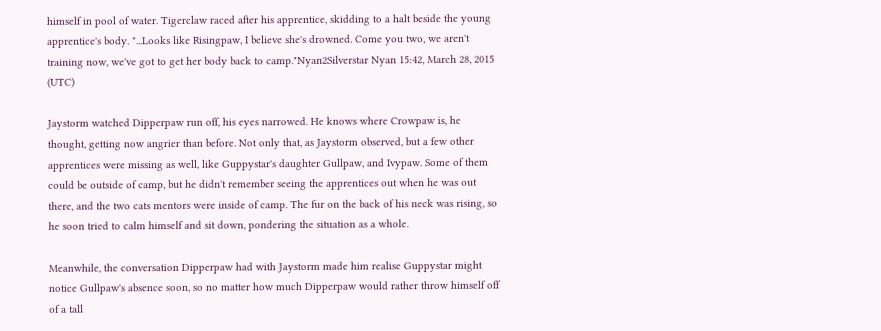himself in pool of water. Tigerclaw raced after his apprentice, skidding to a halt beside the young apprentice's body. "...Looks like Risingpaw, I believe she's drowned. Come you two, we aren't training now, we've got to get her body back to camp."Nyan2Silverstar Nyan 15:42, March 28, 2015 (UTC)

Jaystorm watched Dipperpaw run off, his eyes narrowed. He knows where Crowpaw is, he thought, getting now angrier than before. Not only that, as Jaystorm observed, but a few other apprentices were missing as well, like Guppystar's daughter Gullpaw, and Ivypaw. Some of them could be outside of camp, but he didn't remember seeing the apprentices out when he was out there, and the two cats mentors were inside of camp. The fur on the back of his neck was rising, so he soon tried to calm himself and sit down, pondering the situation as a whole.

Meanwhile, the conversation Dipperpaw had with Jaystorm made him realise Guppystar might notice Gullpaw's absence soon, so no matter how much Dipperpaw would rather throw himself off of a tall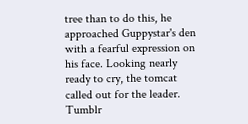tree than to do this, he approached Guppystar's den with a fearful expression on his face. Looking nearly ready to cry, the tomcat called out for the leader.   Tumblr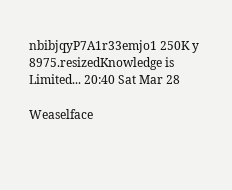nbibjqyP7A1r33emjo1 250K y 8975.resizedKnowledge is Limited... 20:40 Sat Mar 28

Weaselface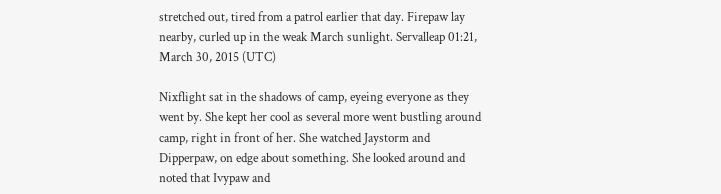stretched out, tired from a patrol earlier that day. Firepaw lay nearby, curled up in the weak March sunlight. Servalleap 01:21, March 30, 2015 (UTC)

Nixflight sat in the shadows of camp, eyeing everyone as they went by. She kept her cool as several more went bustling around camp, right in front of her. She watched Jaystorm and Dipperpaw, on edge about something. She looked around and noted that Ivypaw and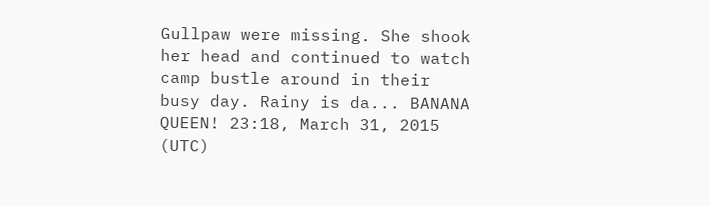Gullpaw were missing. She shook her head and continued to watch camp bustle around in their busy day. Rainy is da... BANANA QUEEN! 23:18, March 31, 2015 (UTC)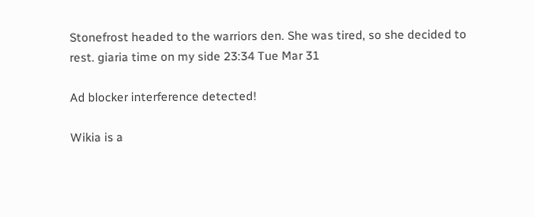Stonefrost headed to the warriors den. She was tired, so she decided to rest. giaria time on my side 23:34 Tue Mar 31

Ad blocker interference detected!

Wikia is a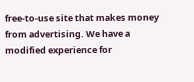free-to-use site that makes money from advertising. We have a modified experience for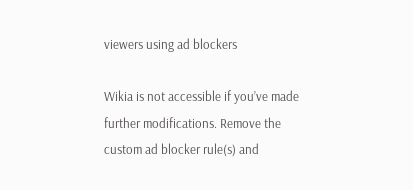viewers using ad blockers

Wikia is not accessible if you’ve made further modifications. Remove the custom ad blocker rule(s) and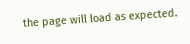the page will load as expected.